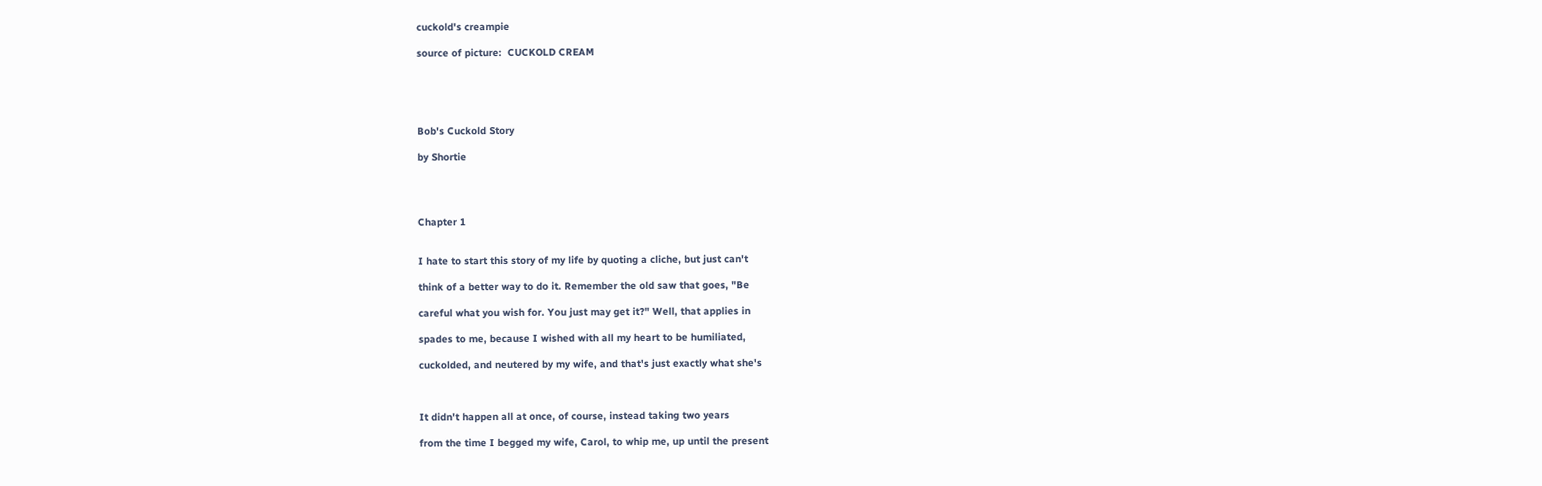cuckold's creampie

source of picture:  CUCKOLD CREAM





Bob's Cuckold Story

by Shortie




Chapter 1


I hate to start this story of my life by quoting a cliche, but just can't

think of a better way to do it. Remember the old saw that goes, "Be

careful what you wish for. You just may get it?" Well, that applies in

spades to me, because I wished with all my heart to be humiliated,

cuckolded, and neutered by my wife, and that's just exactly what she's



It didn't happen all at once, of course, instead taking two years

from the time I begged my wife, Carol, to whip me, up until the present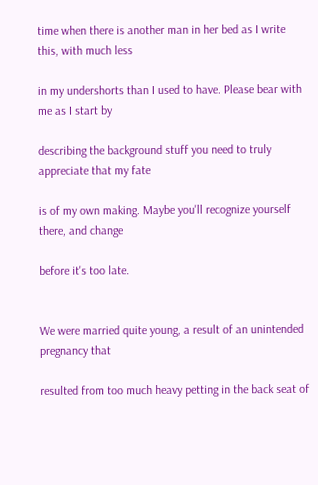time when there is another man in her bed as I write this, with much less

in my undershorts than I used to have. Please bear with me as I start by

describing the background stuff you need to truly appreciate that my fate

is of my own making. Maybe you'll recognize yourself there, and change

before it's too late.


We were married quite young, a result of an unintended pregnancy that

resulted from too much heavy petting in the back seat of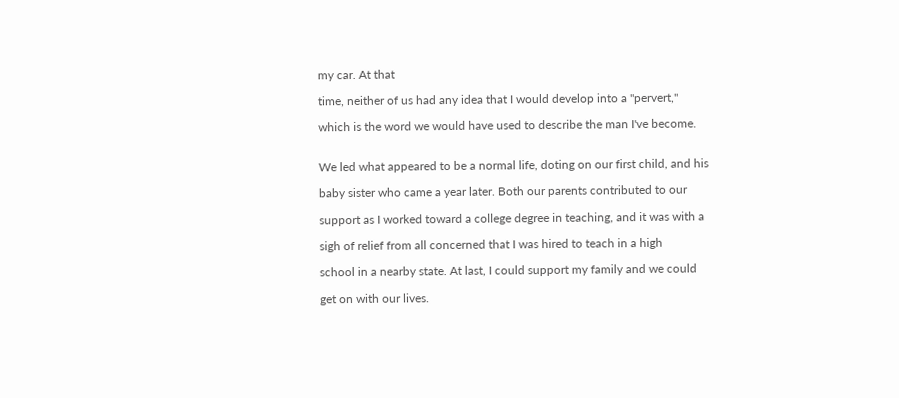my car. At that

time, neither of us had any idea that I would develop into a "pervert,"

which is the word we would have used to describe the man I've become.


We led what appeared to be a normal life, doting on our first child, and his

baby sister who came a year later. Both our parents contributed to our

support as I worked toward a college degree in teaching, and it was with a

sigh of relief from all concerned that I was hired to teach in a high

school in a nearby state. At last, I could support my family and we could

get on with our lives.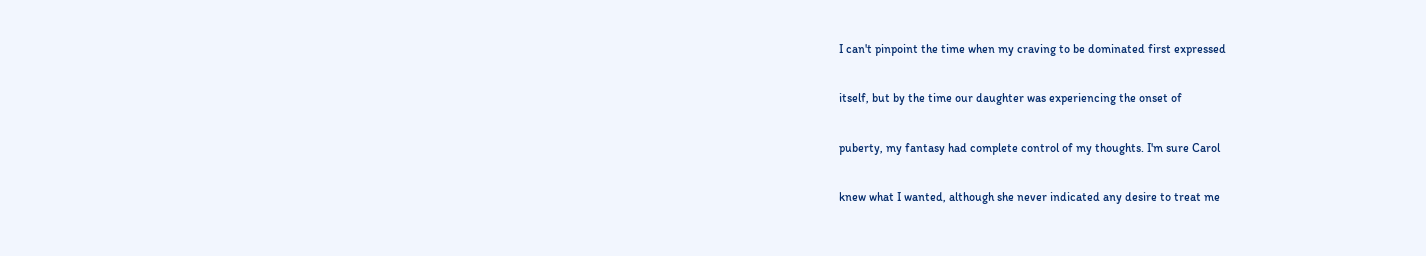I can't pinpoint the time when my craving to be dominated first expressed

itself, but by the time our daughter was experiencing the onset of

puberty, my fantasy had complete control of my thoughts. I'm sure Carol

knew what I wanted, although she never indicated any desire to treat me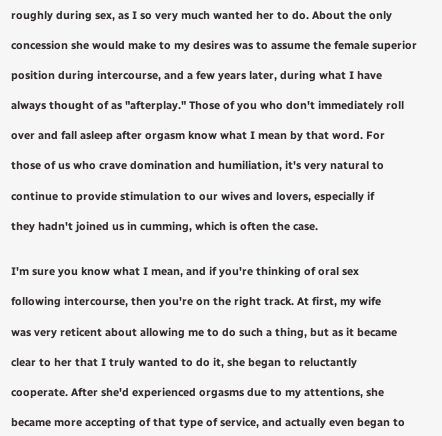roughly during sex, as I so very much wanted her to do. About the only

concession she would make to my desires was to assume the female superior

position during intercourse, and a few years later, during what I have

always thought of as "afterplay." Those of you who don't immediately roll

over and fall asleep after orgasm know what I mean by that word. For

those of us who crave domination and humiliation, it's very natural to

continue to provide stimulation to our wives and lovers, especially if

they hadn't joined us in cumming, which is often the case.


I'm sure you know what I mean, and if you're thinking of oral sex

following intercourse, then you're on the right track. At first, my wife

was very reticent about allowing me to do such a thing, but as it became

clear to her that I truly wanted to do it, she began to reluctantly

cooperate. After she'd experienced orgasms due to my attentions, she

became more accepting of that type of service, and actually even began to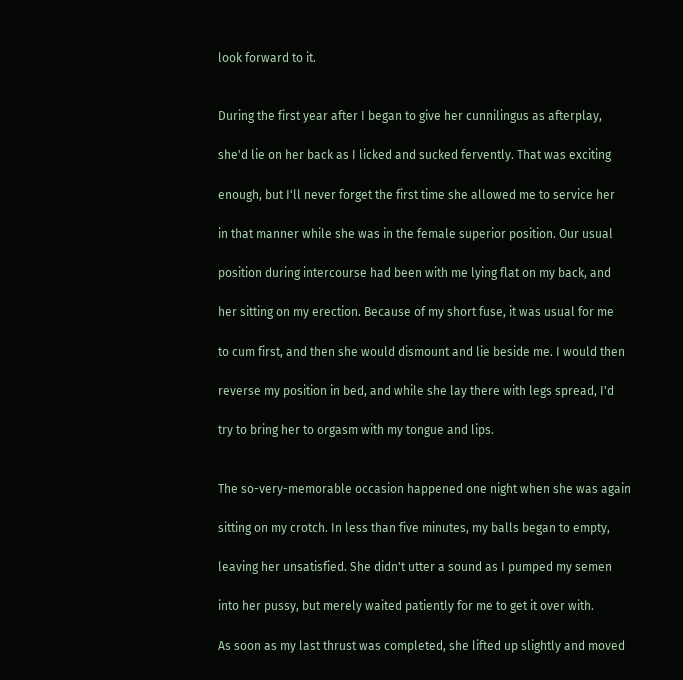look forward to it.


During the first year after I began to give her cunnilingus as afterplay,

she'd lie on her back as I licked and sucked fervently. That was exciting

enough, but I'll never forget the first time she allowed me to service her

in that manner while she was in the female superior position. Our usual

position during intercourse had been with me lying flat on my back, and

her sitting on my erection. Because of my short fuse, it was usual for me

to cum first, and then she would dismount and lie beside me. I would then

reverse my position in bed, and while she lay there with legs spread, I'd

try to bring her to orgasm with my tongue and lips.


The so-very-memorable occasion happened one night when she was again

sitting on my crotch. In less than five minutes, my balls began to empty,

leaving her unsatisfied. She didn't utter a sound as I pumped my semen

into her pussy, but merely waited patiently for me to get it over with.

As soon as my last thrust was completed, she lifted up slightly and moved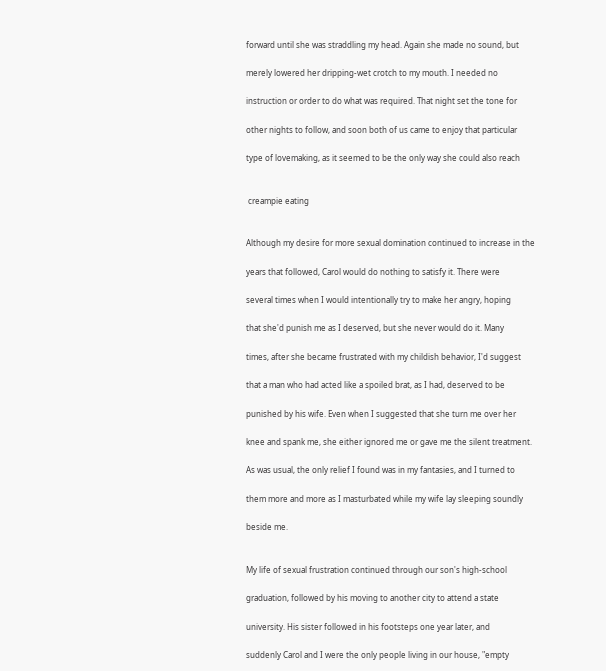forward until she was straddling my head. Again she made no sound, but

merely lowered her dripping-wet crotch to my mouth. I needed no

instruction or order to do what was required. That night set the tone for

other nights to follow, and soon both of us came to enjoy that particular

type of lovemaking, as it seemed to be the only way she could also reach


 creampie eating


Although my desire for more sexual domination continued to increase in the

years that followed, Carol would do nothing to satisfy it. There were

several times when I would intentionally try to make her angry, hoping

that she'd punish me as I deserved, but she never would do it. Many

times, after she became frustrated with my childish behavior, I'd suggest

that a man who had acted like a spoiled brat, as I had, deserved to be

punished by his wife. Even when I suggested that she turn me over her

knee and spank me, she either ignored me or gave me the silent treatment.

As was usual, the only relief I found was in my fantasies, and I turned to

them more and more as I masturbated while my wife lay sleeping soundly

beside me.


My life of sexual frustration continued through our son's high-school

graduation, followed by his moving to another city to attend a state

university. His sister followed in his footsteps one year later, and

suddenly Carol and I were the only people living in our house, "empty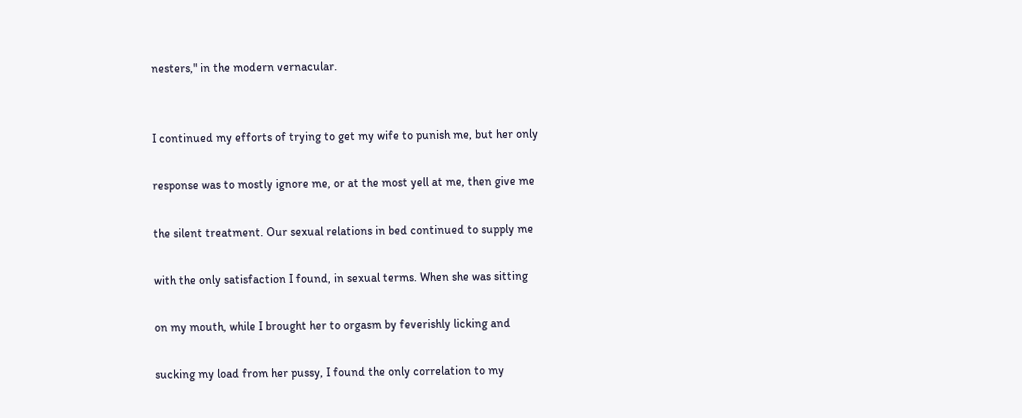nesters," in the modern vernacular.


I continued my efforts of trying to get my wife to punish me, but her only

response was to mostly ignore me, or at the most yell at me, then give me

the silent treatment. Our sexual relations in bed continued to supply me

with the only satisfaction I found, in sexual terms. When she was sitting

on my mouth, while I brought her to orgasm by feverishly licking and

sucking my load from her pussy, I found the only correlation to my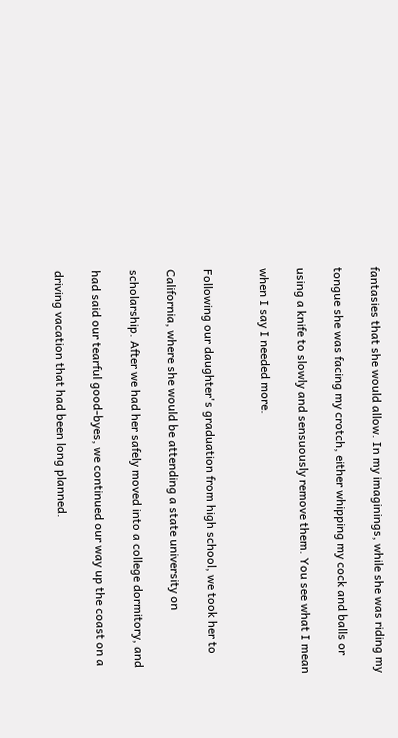fantasies that she would allow. In my imaginings, while she was riding my

tongue she was facing my crotch, either whipping my cock and balls or

using a knife to slowly and sensuously remove them. You see what I mean

when I say I needed more.


Following our daughter's graduation from high school, we took her to

California, where she would be attending a state university on

scholarship. After we had her safely moved into a college dormitory, and

had said our tearful good-byes, we continued our way up the coast on a

driving vacation that had been long planned.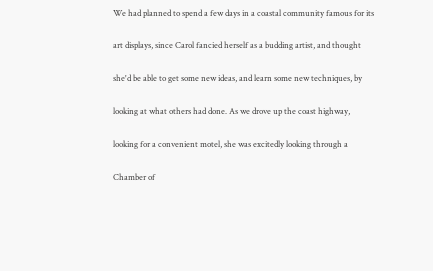We had planned to spend a few days in a coastal community famous for its

art displays, since Carol fancied herself as a budding artist, and thought

she'd be able to get some new ideas, and learn some new techniques, by

looking at what others had done. As we drove up the coast highway,

looking for a convenient motel, she was excitedly looking through a

Chamber of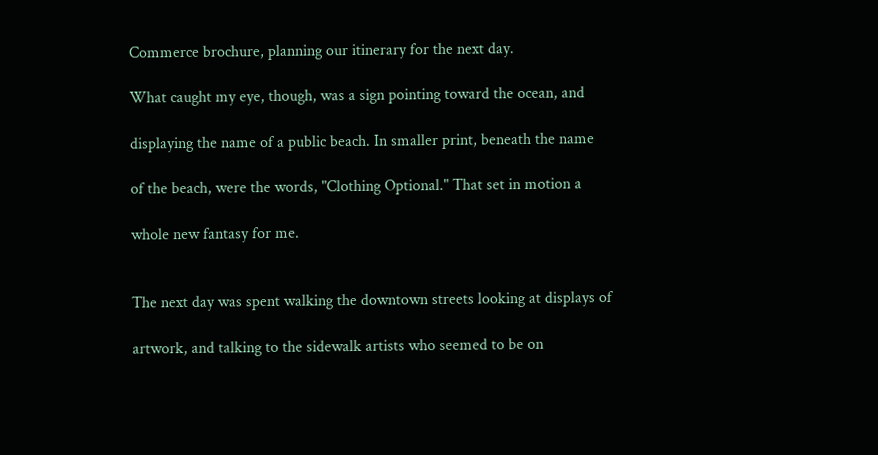Commerce brochure, planning our itinerary for the next day.

What caught my eye, though, was a sign pointing toward the ocean, and

displaying the name of a public beach. In smaller print, beneath the name

of the beach, were the words, "Clothing Optional." That set in motion a

whole new fantasy for me.


The next day was spent walking the downtown streets looking at displays of

artwork, and talking to the sidewalk artists who seemed to be on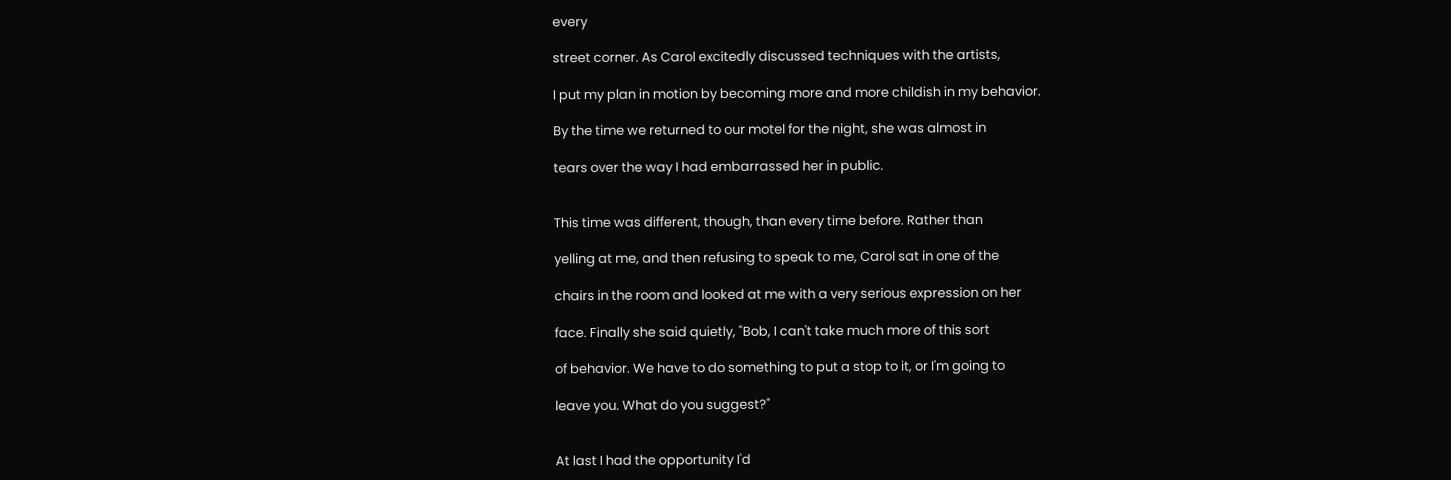every

street corner. As Carol excitedly discussed techniques with the artists,

I put my plan in motion by becoming more and more childish in my behavior.

By the time we returned to our motel for the night, she was almost in

tears over the way I had embarrassed her in public.


This time was different, though, than every time before. Rather than

yelling at me, and then refusing to speak to me, Carol sat in one of the

chairs in the room and looked at me with a very serious expression on her

face. Finally she said quietly, "Bob, I can't take much more of this sort

of behavior. We have to do something to put a stop to it, or I'm going to

leave you. What do you suggest?"


At last I had the opportunity I'd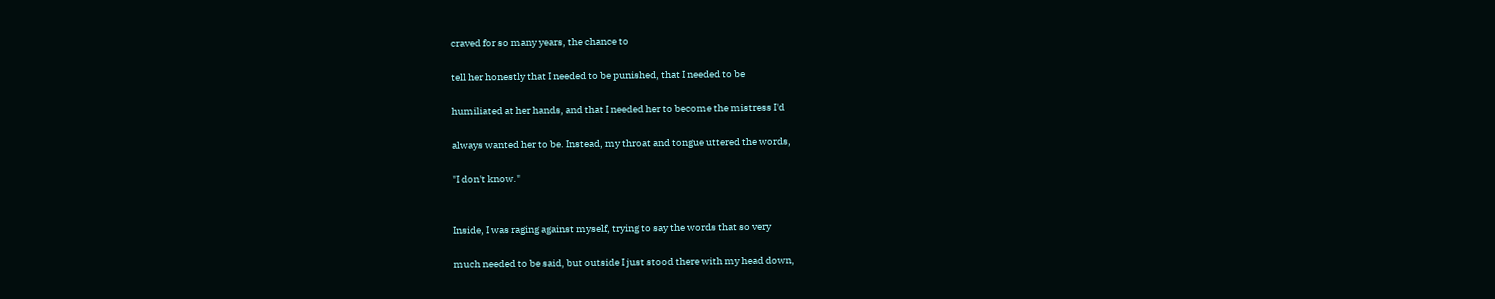craved for so many years, the chance to

tell her honestly that I needed to be punished, that I needed to be

humiliated at her hands, and that I needed her to become the mistress I'd

always wanted her to be. Instead, my throat and tongue uttered the words,

"I don't know."


Inside, I was raging against myself, trying to say the words that so very

much needed to be said, but outside I just stood there with my head down,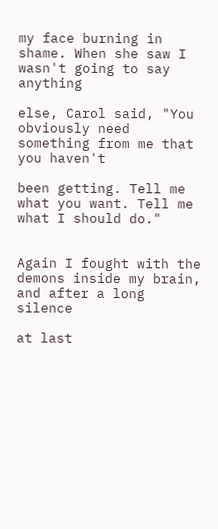my face burning in shame. When she saw I wasn't going to say anything

else, Carol said, "You obviously need something from me that you haven't

been getting. Tell me what you want. Tell me what I should do."


Again I fought with the demons inside my brain, and after a long silence

at last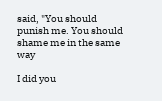said, "You should punish me. You should shame me in the same way

I did you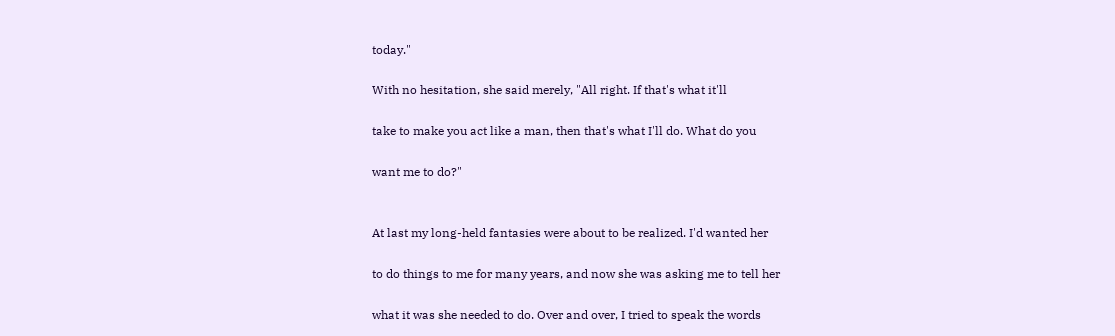today."

With no hesitation, she said merely, "All right. If that's what it'll

take to make you act like a man, then that's what I'll do. What do you

want me to do?"


At last my long-held fantasies were about to be realized. I'd wanted her

to do things to me for many years, and now she was asking me to tell her

what it was she needed to do. Over and over, I tried to speak the words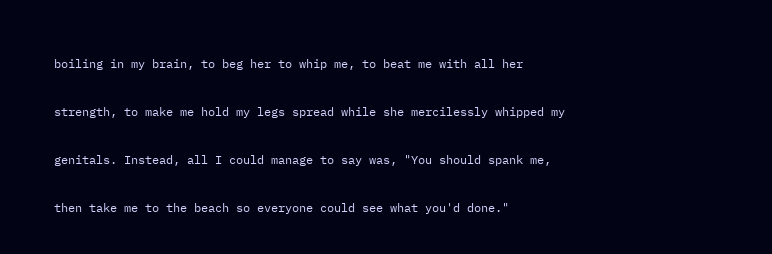boiling in my brain, to beg her to whip me, to beat me with all her

strength, to make me hold my legs spread while she mercilessly whipped my

genitals. Instead, all I could manage to say was, "You should spank me,

then take me to the beach so everyone could see what you'd done."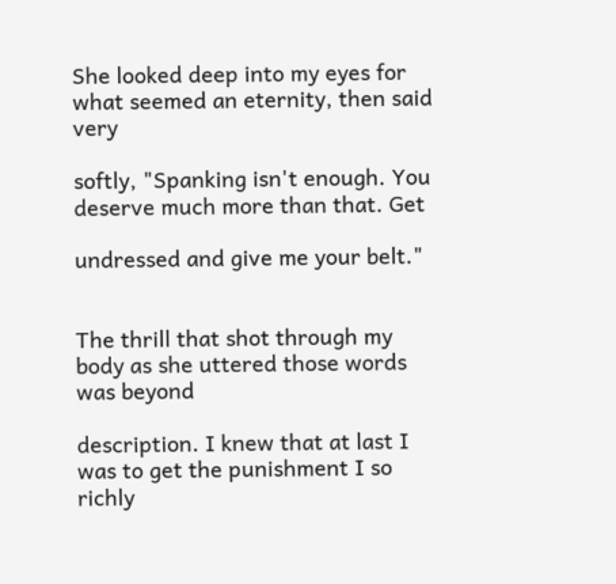She looked deep into my eyes for what seemed an eternity, then said very

softly, "Spanking isn't enough. You deserve much more than that. Get

undressed and give me your belt."


The thrill that shot through my body as she uttered those words was beyond

description. I knew that at last I was to get the punishment I so richly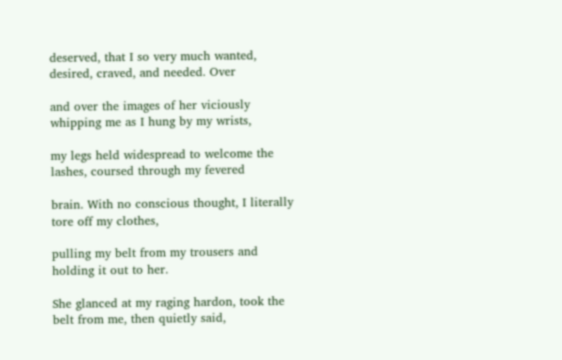deserved, that I so very much wanted, desired, craved, and needed. Over

and over the images of her viciously whipping me as I hung by my wrists,

my legs held widespread to welcome the lashes, coursed through my fevered

brain. With no conscious thought, I literally tore off my clothes,

pulling my belt from my trousers and holding it out to her.

She glanced at my raging hardon, took the belt from me, then quietly said,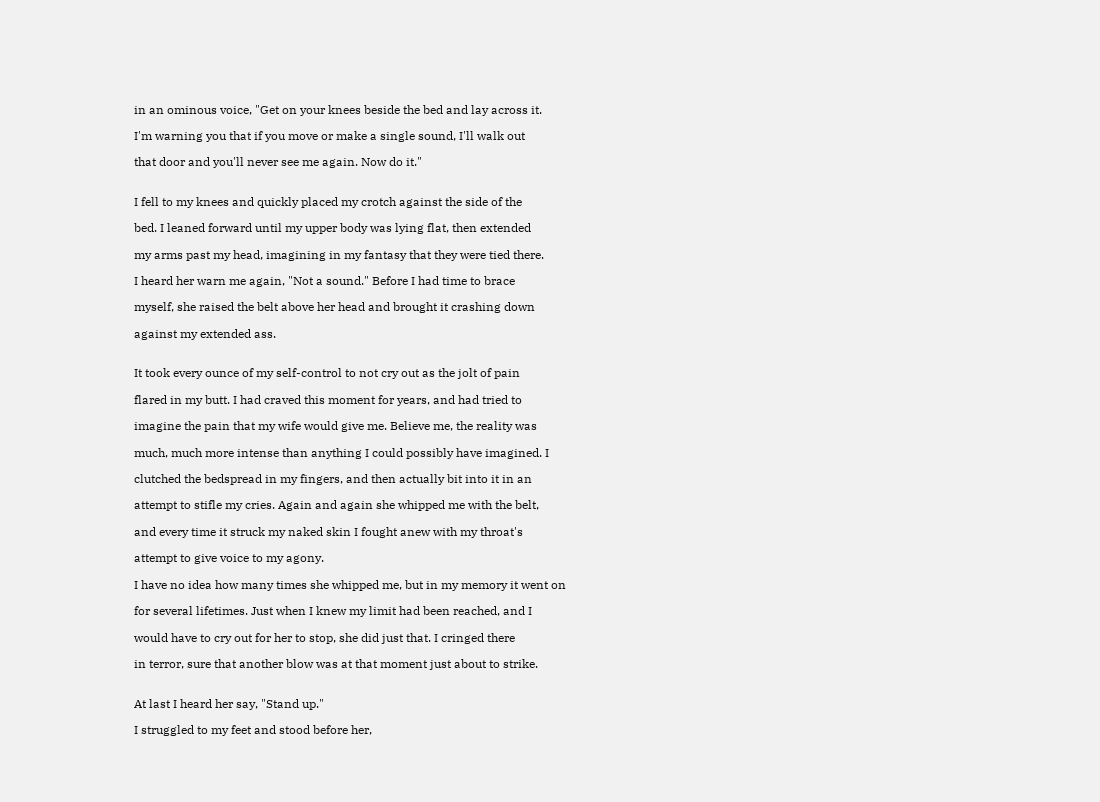in an ominous voice, "Get on your knees beside the bed and lay across it.

I'm warning you that if you move or make a single sound, I'll walk out

that door and you'll never see me again. Now do it."


I fell to my knees and quickly placed my crotch against the side of the

bed. I leaned forward until my upper body was lying flat, then extended

my arms past my head, imagining in my fantasy that they were tied there.

I heard her warn me again, "Not a sound." Before I had time to brace

myself, she raised the belt above her head and brought it crashing down

against my extended ass.


It took every ounce of my self-control to not cry out as the jolt of pain

flared in my butt. I had craved this moment for years, and had tried to

imagine the pain that my wife would give me. Believe me, the reality was

much, much more intense than anything I could possibly have imagined. I

clutched the bedspread in my fingers, and then actually bit into it in an

attempt to stifle my cries. Again and again she whipped me with the belt,

and every time it struck my naked skin I fought anew with my throat's

attempt to give voice to my agony.

I have no idea how many times she whipped me, but in my memory it went on

for several lifetimes. Just when I knew my limit had been reached, and I

would have to cry out for her to stop, she did just that. I cringed there

in terror, sure that another blow was at that moment just about to strike.


At last I heard her say, "Stand up."

I struggled to my feet and stood before her,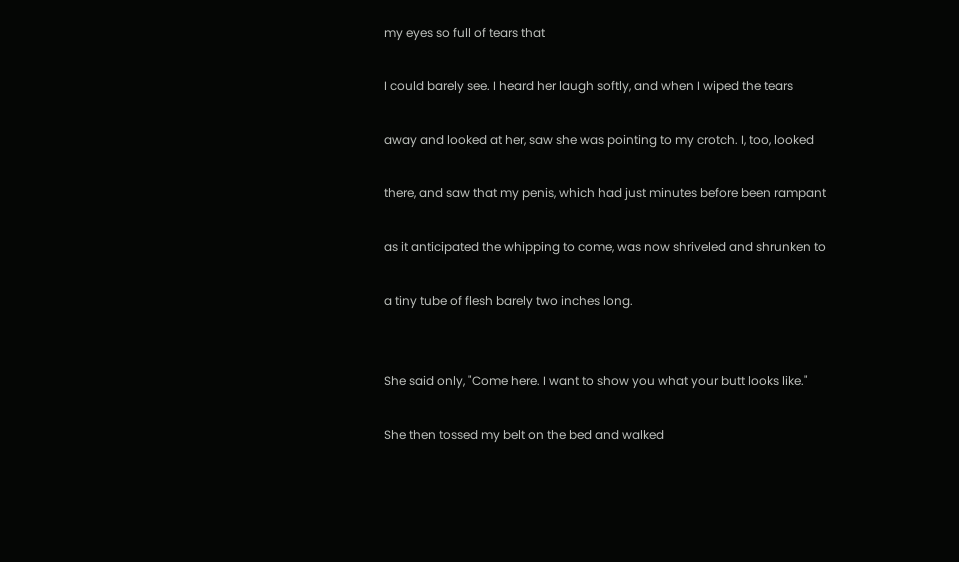my eyes so full of tears that

I could barely see. I heard her laugh softly, and when I wiped the tears

away and looked at her, saw she was pointing to my crotch. I, too, looked

there, and saw that my penis, which had just minutes before been rampant

as it anticipated the whipping to come, was now shriveled and shrunken to

a tiny tube of flesh barely two inches long.


She said only, "Come here. I want to show you what your butt looks like."

She then tossed my belt on the bed and walked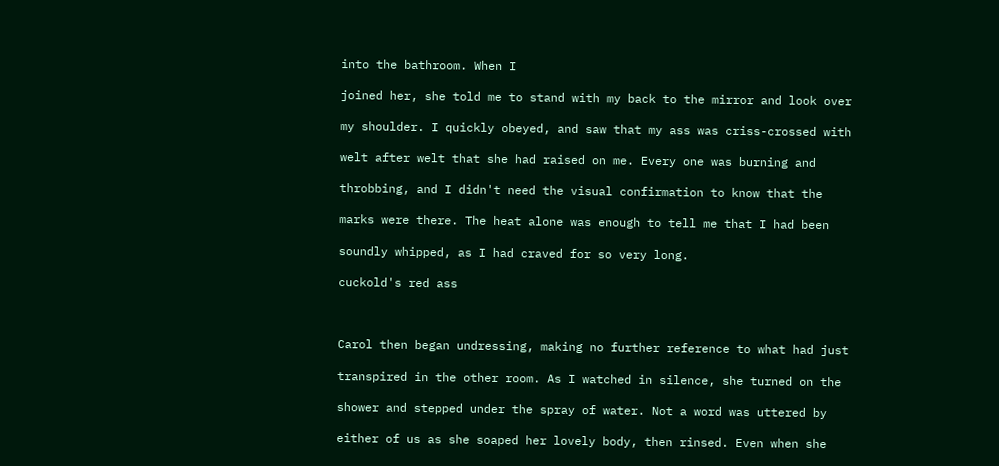into the bathroom. When I

joined her, she told me to stand with my back to the mirror and look over

my shoulder. I quickly obeyed, and saw that my ass was criss-crossed with

welt after welt that she had raised on me. Every one was burning and

throbbing, and I didn't need the visual confirmation to know that the

marks were there. The heat alone was enough to tell me that I had been

soundly whipped, as I had craved for so very long.

cuckold's red ass



Carol then began undressing, making no further reference to what had just

transpired in the other room. As I watched in silence, she turned on the

shower and stepped under the spray of water. Not a word was uttered by

either of us as she soaped her lovely body, then rinsed. Even when she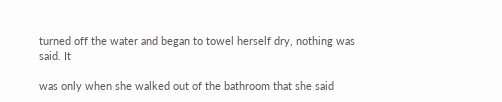turned off the water and began to towel herself dry, nothing was said. It

was only when she walked out of the bathroom that she said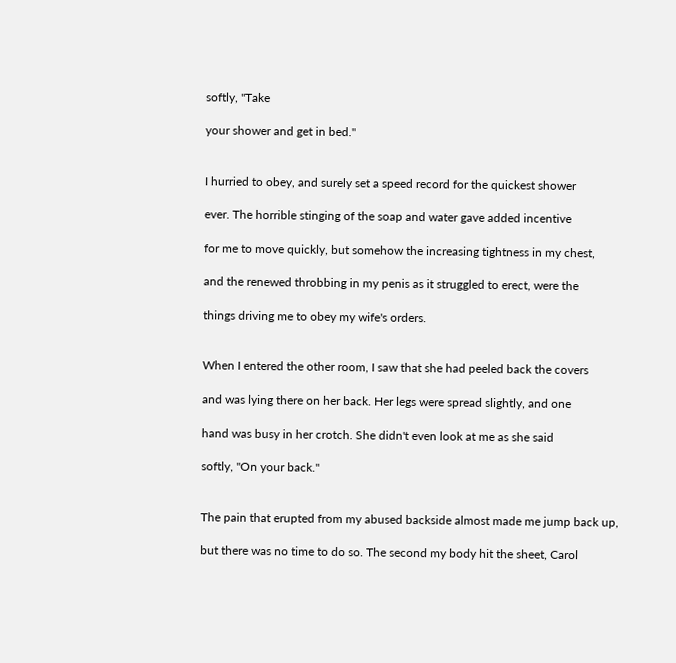softly, "Take

your shower and get in bed."


I hurried to obey, and surely set a speed record for the quickest shower

ever. The horrible stinging of the soap and water gave added incentive

for me to move quickly, but somehow the increasing tightness in my chest,

and the renewed throbbing in my penis as it struggled to erect, were the

things driving me to obey my wife's orders.


When I entered the other room, I saw that she had peeled back the covers

and was lying there on her back. Her legs were spread slightly, and one

hand was busy in her crotch. She didn't even look at me as she said

softly, "On your back."


The pain that erupted from my abused backside almost made me jump back up,

but there was no time to do so. The second my body hit the sheet, Carol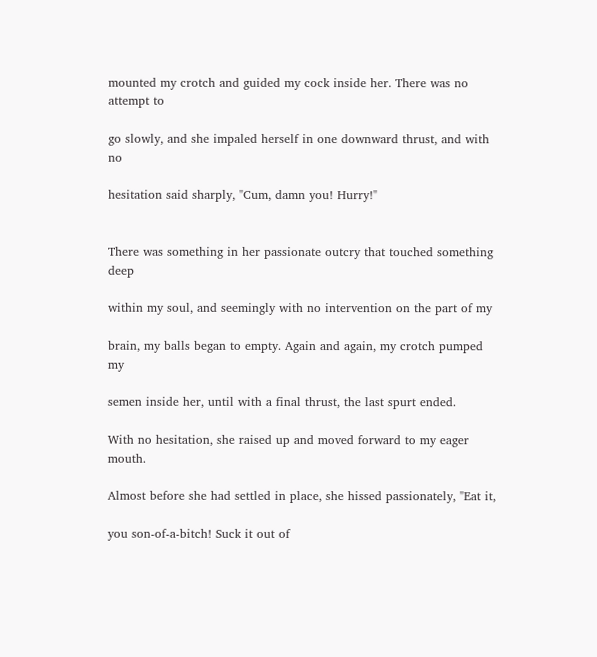mounted my crotch and guided my cock inside her. There was no attempt to

go slowly, and she impaled herself in one downward thrust, and with no

hesitation said sharply, "Cum, damn you! Hurry!"


There was something in her passionate outcry that touched something deep

within my soul, and seemingly with no intervention on the part of my

brain, my balls began to empty. Again and again, my crotch pumped my

semen inside her, until with a final thrust, the last spurt ended.

With no hesitation, she raised up and moved forward to my eager mouth.

Almost before she had settled in place, she hissed passionately, "Eat it,

you son-of-a-bitch! Suck it out of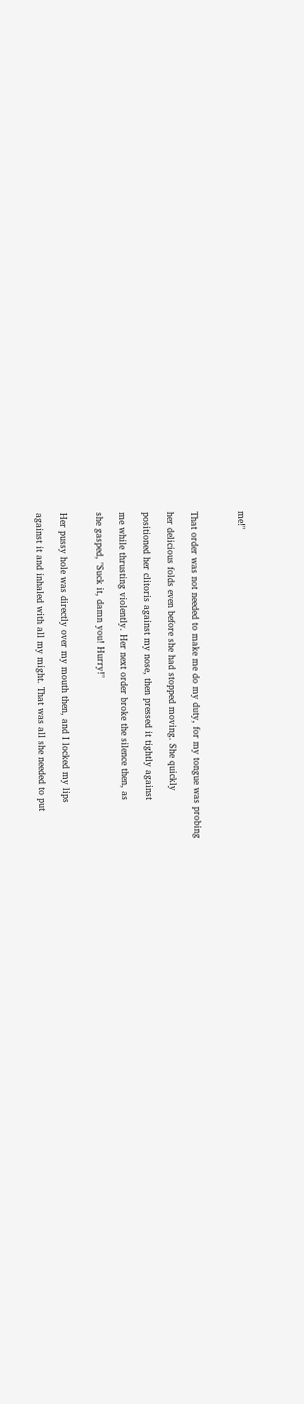me!"



That order was not needed to make me do my duty, for my tongue was probing

her delicious folds even before she had stopped moving. She quickly

positioned her clitoris against my nose, then pressed it tightly against

me while thrusting violently. Her next order broke the silence then, as

she gasped, "Suck it, damn you! Hurry!"


Her pussy hole was directly over my mouth then, and I locked my lips

against it and inhaled with all my might. That was all she needed to put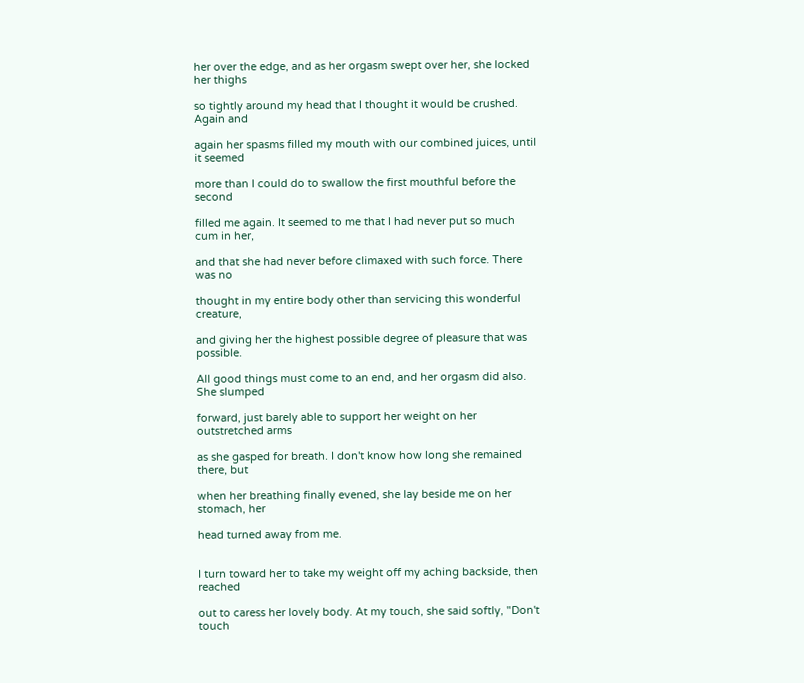her over the edge, and as her orgasm swept over her, she locked her thighs

so tightly around my head that I thought it would be crushed. Again and

again her spasms filled my mouth with our combined juices, until it seemed

more than I could do to swallow the first mouthful before the second

filled me again. It seemed to me that I had never put so much cum in her,

and that she had never before climaxed with such force. There was no

thought in my entire body other than servicing this wonderful creature,

and giving her the highest possible degree of pleasure that was possible.

All good things must come to an end, and her orgasm did also. She slumped

forward, just barely able to support her weight on her outstretched arms

as she gasped for breath. I don't know how long she remained there, but

when her breathing finally evened, she lay beside me on her stomach, her

head turned away from me.


I turn toward her to take my weight off my aching backside, then reached

out to caress her lovely body. At my touch, she said softly, "Don't touch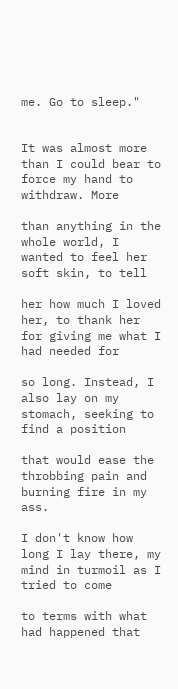me. Go to sleep."


It was almost more than I could bear to force my hand to withdraw. More

than anything in the whole world, I wanted to feel her soft skin, to tell

her how much I loved her, to thank her for giving me what I had needed for

so long. Instead, I also lay on my stomach, seeking to find a position

that would ease the throbbing pain and burning fire in my ass.

I don't know how long I lay there, my mind in turmoil as I tried to come

to terms with what had happened that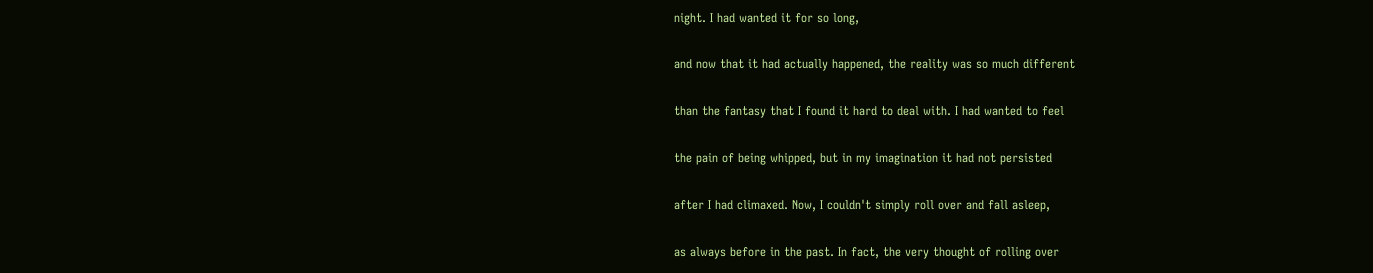night. I had wanted it for so long,

and now that it had actually happened, the reality was so much different

than the fantasy that I found it hard to deal with. I had wanted to feel

the pain of being whipped, but in my imagination it had not persisted

after I had climaxed. Now, I couldn't simply roll over and fall asleep,

as always before in the past. In fact, the very thought of rolling over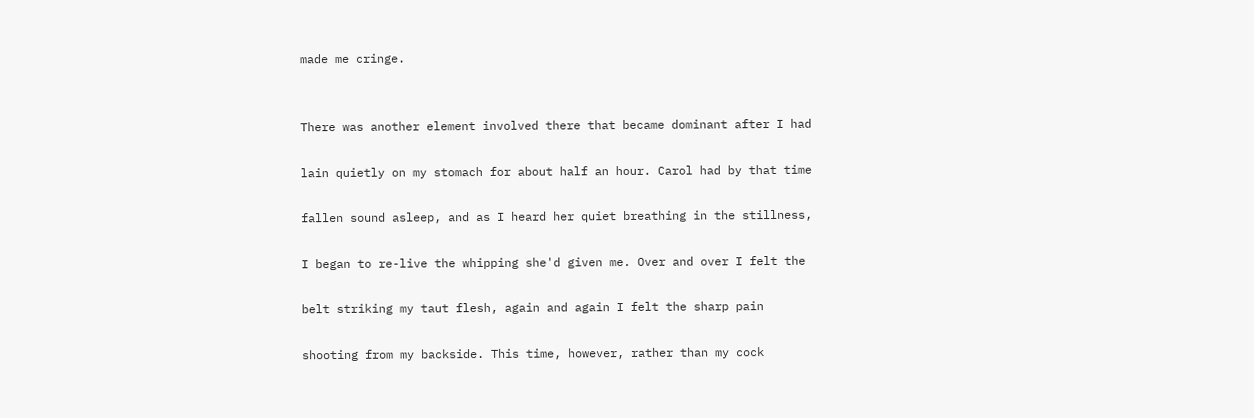made me cringe.


There was another element involved there that became dominant after I had

lain quietly on my stomach for about half an hour. Carol had by that time

fallen sound asleep, and as I heard her quiet breathing in the stillness,

I began to re-live the whipping she'd given me. Over and over I felt the

belt striking my taut flesh, again and again I felt the sharp pain

shooting from my backside. This time, however, rather than my cock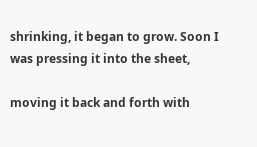shrinking, it began to grow. Soon I was pressing it into the sheet,

moving it back and forth with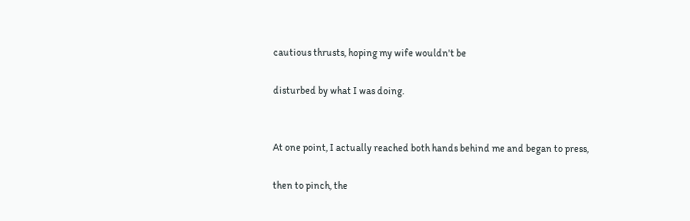cautious thrusts, hoping my wife wouldn't be

disturbed by what I was doing.


At one point, I actually reached both hands behind me and began to press,

then to pinch, the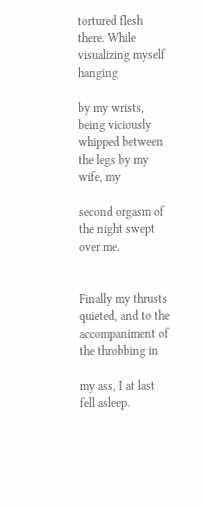tortured flesh there. While visualizing myself hanging

by my wrists, being viciously whipped between the legs by my wife, my

second orgasm of the night swept over me.


Finally my thrusts quieted, and to the accompaniment of the throbbing in

my ass, I at last fell asleep.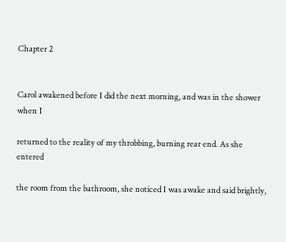Chapter 2


Carol awakened before I did the next morning, and was in the shower when I

returned to the reality of my throbbing, burning rear end. As she entered

the room from the bathroom, she noticed I was awake and said brightly,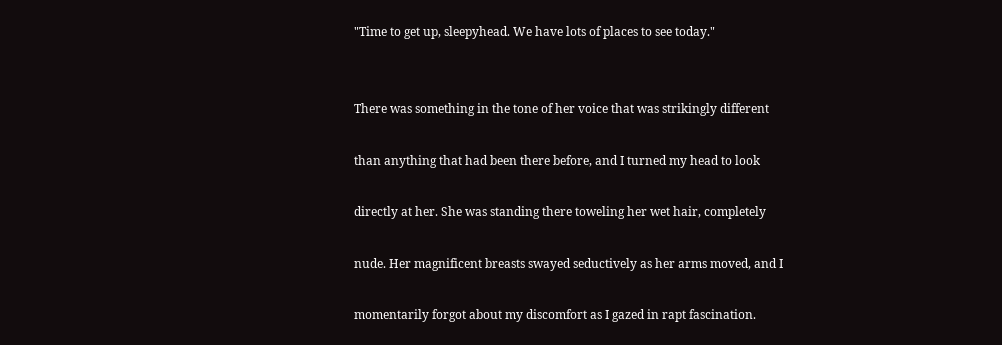"Time to get up, sleepyhead. We have lots of places to see today."


There was something in the tone of her voice that was strikingly different

than anything that had been there before, and I turned my head to look

directly at her. She was standing there toweling her wet hair, completely

nude. Her magnificent breasts swayed seductively as her arms moved, and I

momentarily forgot about my discomfort as I gazed in rapt fascination.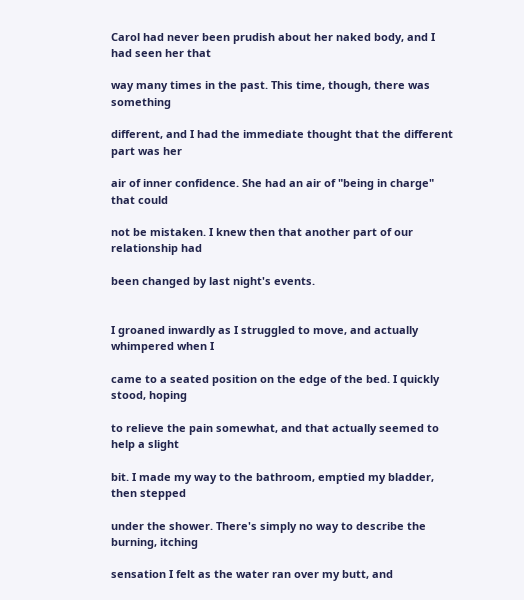Carol had never been prudish about her naked body, and I had seen her that

way many times in the past. This time, though, there was something

different, and I had the immediate thought that the different part was her

air of inner confidence. She had an air of "being in charge" that could

not be mistaken. I knew then that another part of our relationship had

been changed by last night's events.


I groaned inwardly as I struggled to move, and actually whimpered when I

came to a seated position on the edge of the bed. I quickly stood, hoping

to relieve the pain somewhat, and that actually seemed to help a slight

bit. I made my way to the bathroom, emptied my bladder, then stepped

under the shower. There's simply no way to describe the burning, itching

sensation I felt as the water ran over my butt, and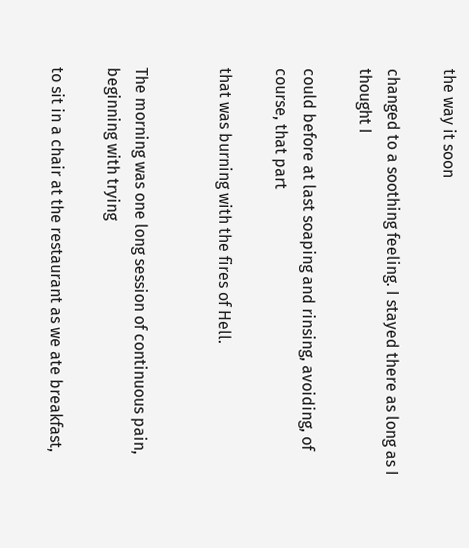the way it soon

changed to a soothing feeling. I stayed there as long as I thought I

could before at last soaping and rinsing, avoiding, of course, that part

that was burning with the fires of Hell.


The morning was one long session of continuous pain, beginning with trying

to sit in a chair at the restaurant as we ate breakfast,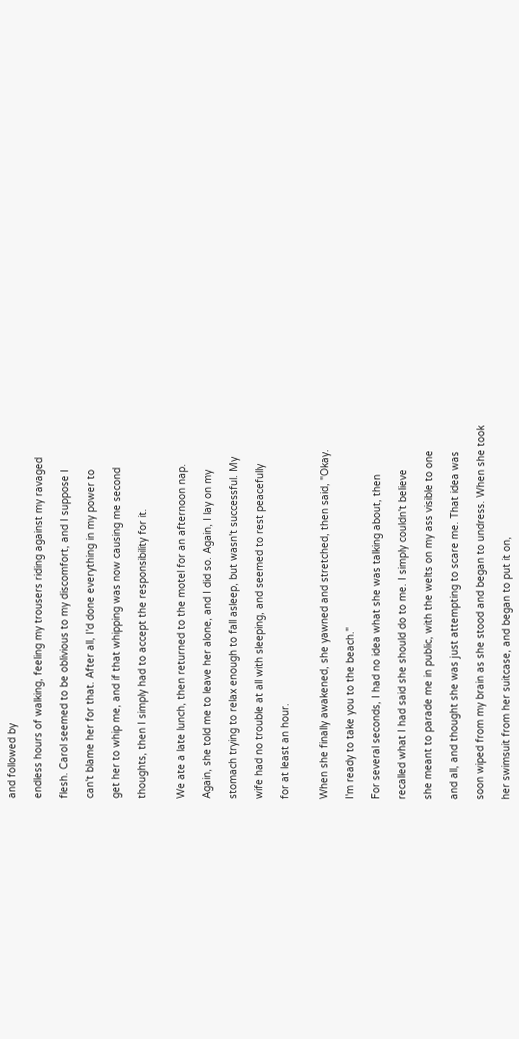and followed by

endless hours of walking, feeling my trousers riding against my ravaged

flesh. Carol seemed to be oblivious to my discomfort, and I suppose I

can't blame her for that. After all, I'd done everything in my power to

get her to whip me, and if that whipping was now causing me second

thoughts, then I simply had to accept the responsibility for it.


We ate a late lunch, then returned to the motel for an afternoon nap.

Again, she told me to leave her alone, and I did so. Again, I lay on my

stomach trying to relax enough to fall asleep, but wasn't successful. My

wife had no trouble at all with sleeping, and seemed to rest peacefully

for at least an hour.


When she finally awakened, she yawned and stretched, then said, "Okay.

I'm ready to take you to the beach."

For several seconds, I had no idea what she was talking about, then

recalled what I had said she should do to me. I simply couldn't believe

she meant to parade me in public, with the welts on my ass visible to one

and all, and thought she was just attempting to scare me. That idea was

soon wiped from my brain as she stood and began to undress. When she took

her swimsuit from her suitcase, and began to put it on,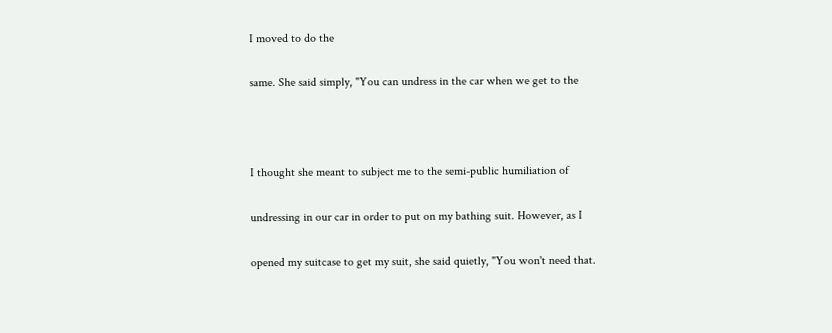I moved to do the

same. She said simply, "You can undress in the car when we get to the



I thought she meant to subject me to the semi-public humiliation of

undressing in our car in order to put on my bathing suit. However, as I

opened my suitcase to get my suit, she said quietly, "You won't need that.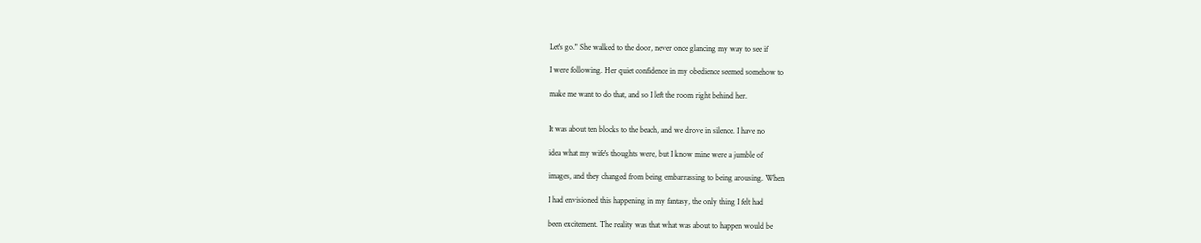Let's go." She walked to the door, never once glancing my way to see if

I were following. Her quiet confidence in my obedience seemed somehow to

make me want to do that, and so I left the room right behind her.


It was about ten blocks to the beach, and we drove in silence. I have no

idea what my wife's thoughts were, but I know mine were a jumble of

images, and they changed from being embarrassing to being arousing. When

I had envisioned this happening in my fantasy, the only thing I felt had

been excitement. The reality was that what was about to happen would be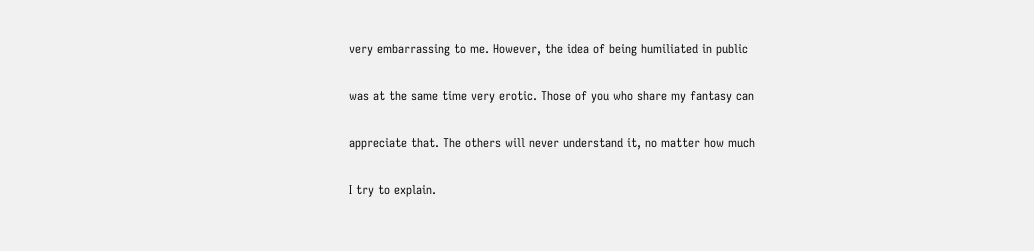very embarrassing to me. However, the idea of being humiliated in public

was at the same time very erotic. Those of you who share my fantasy can

appreciate that. The others will never understand it, no matter how much

I try to explain.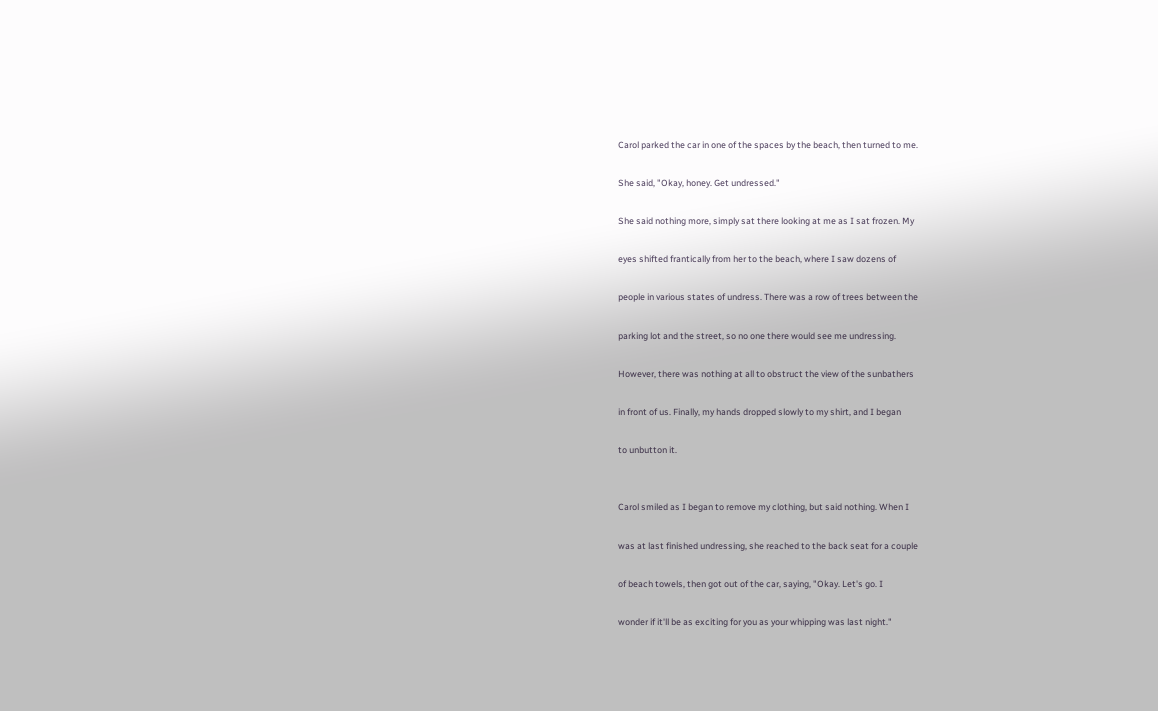Carol parked the car in one of the spaces by the beach, then turned to me.

She said, "Okay, honey. Get undressed."

She said nothing more, simply sat there looking at me as I sat frozen. My

eyes shifted frantically from her to the beach, where I saw dozens of

people in various states of undress. There was a row of trees between the

parking lot and the street, so no one there would see me undressing.

However, there was nothing at all to obstruct the view of the sunbathers

in front of us. Finally, my hands dropped slowly to my shirt, and I began

to unbutton it.


Carol smiled as I began to remove my clothing, but said nothing. When I

was at last finished undressing, she reached to the back seat for a couple

of beach towels, then got out of the car, saying, "Okay. Let's go. I

wonder if it'll be as exciting for you as your whipping was last night."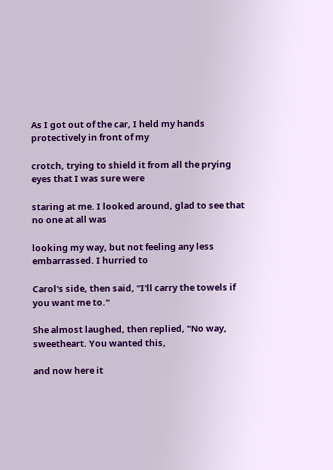As I got out of the car, I held my hands protectively in front of my

crotch, trying to shield it from all the prying eyes that I was sure were

staring at me. I looked around, glad to see that no one at all was

looking my way, but not feeling any less embarrassed. I hurried to

Carol's side, then said, "I'll carry the towels if you want me to."

She almost laughed, then replied, "No way, sweetheart. You wanted this,

and now here it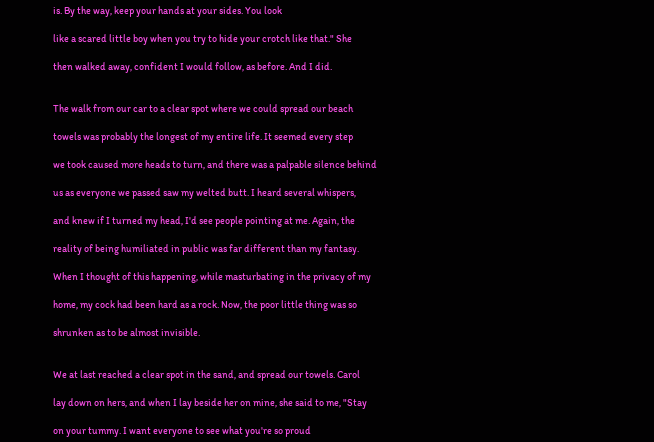is. By the way, keep your hands at your sides. You look

like a scared little boy when you try to hide your crotch like that." She

then walked away, confident I would follow, as before. And I did.


The walk from our car to a clear spot where we could spread our beach

towels was probably the longest of my entire life. It seemed every step

we took caused more heads to turn, and there was a palpable silence behind

us as everyone we passed saw my welted butt. I heard several whispers,

and knew if I turned my head, I'd see people pointing at me. Again, the

reality of being humiliated in public was far different than my fantasy.

When I thought of this happening, while masturbating in the privacy of my

home, my cock had been hard as a rock. Now, the poor little thing was so

shrunken as to be almost invisible.


We at last reached a clear spot in the sand, and spread our towels. Carol

lay down on hers, and when I lay beside her on mine, she said to me, "Stay

on your tummy. I want everyone to see what you're so proud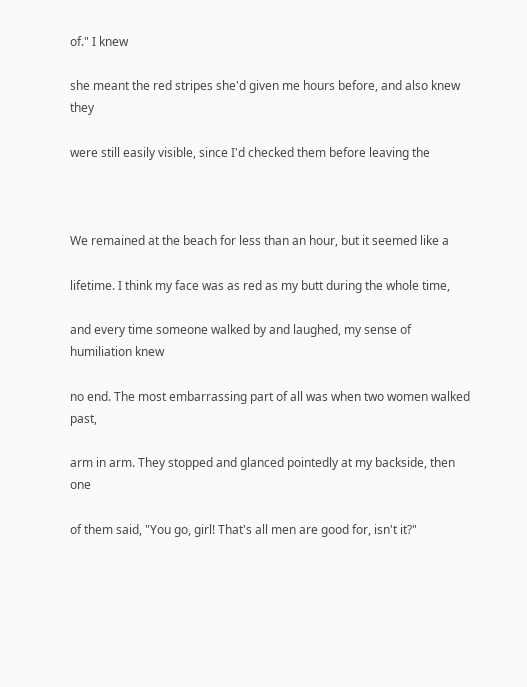of." I knew

she meant the red stripes she'd given me hours before, and also knew they

were still easily visible, since I'd checked them before leaving the



We remained at the beach for less than an hour, but it seemed like a

lifetime. I think my face was as red as my butt during the whole time,

and every time someone walked by and laughed, my sense of humiliation knew

no end. The most embarrassing part of all was when two women walked past,

arm in arm. They stopped and glanced pointedly at my backside, then one

of them said, "You go, girl! That's all men are good for, isn't it?"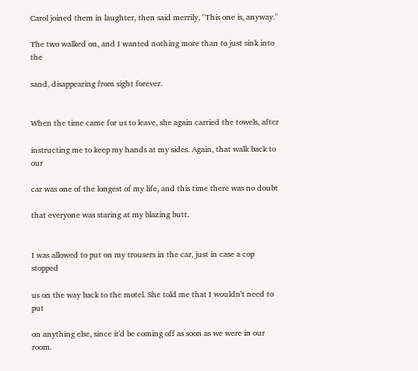Carol joined them in laughter, then said merrily, "This one is, anyway."

The two walked on, and I wanted nothing more than to just sink into the

sand, disappearing from sight forever.


When the time came for us to leave, she again carried the towels, after

instructing me to keep my hands at my sides. Again, that walk back to our

car was one of the longest of my life, and this time there was no doubt

that everyone was staring at my blazing butt.


I was allowed to put on my trousers in the car, just in case a cop stopped

us on the way back to the motel. She told me that I wouldn't need to put

on anything else, since it'd be coming off as soon as we were in our room.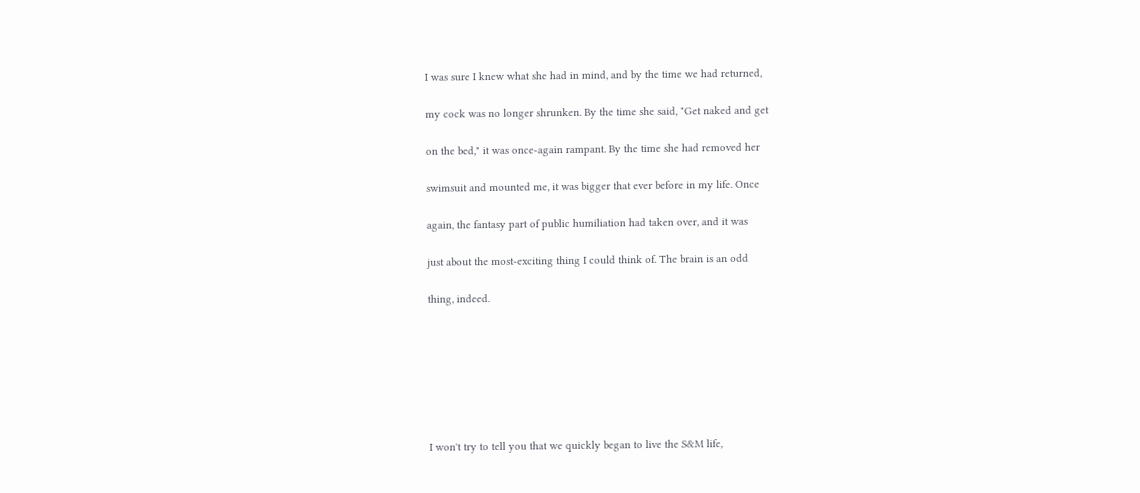I was sure I knew what she had in mind, and by the time we had returned,

my cock was no longer shrunken. By the time she said, "Get naked and get

on the bed," it was once-again rampant. By the time she had removed her

swimsuit and mounted me, it was bigger that ever before in my life. Once

again, the fantasy part of public humiliation had taken over, and it was

just about the most-exciting thing I could think of. The brain is an odd

thing, indeed.







I won't try to tell you that we quickly began to live the S&M life,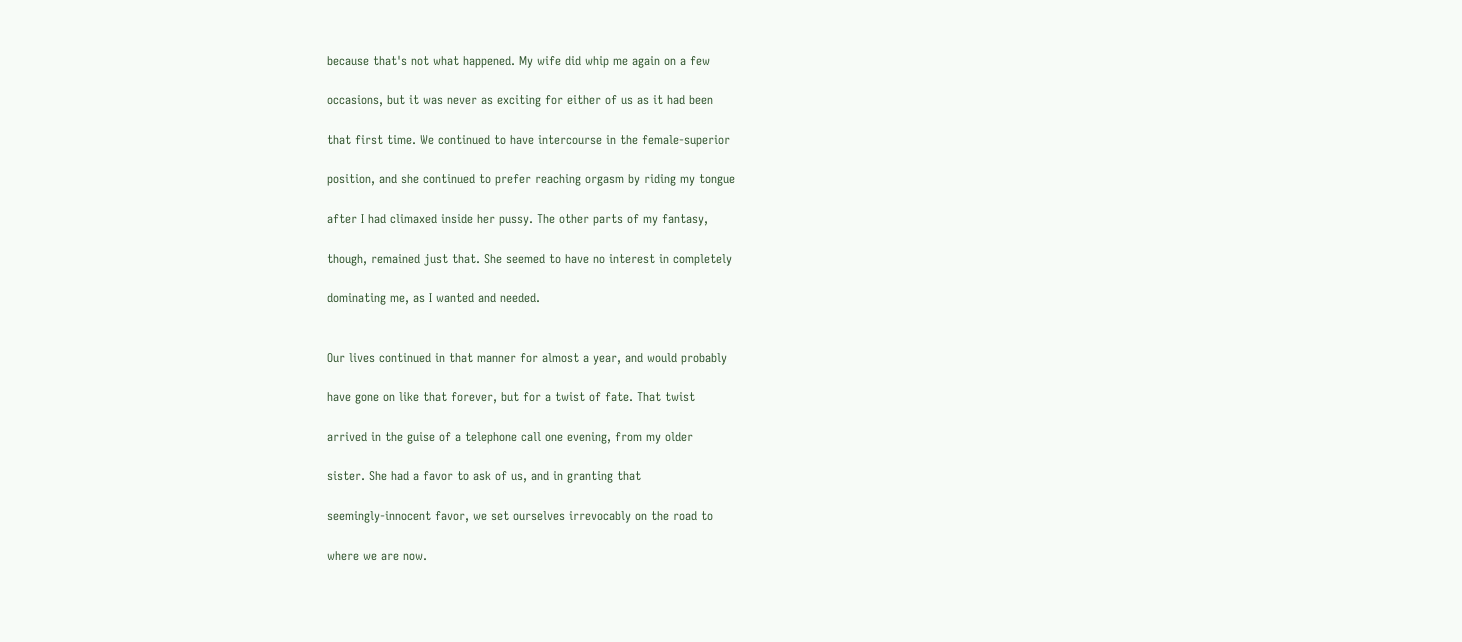because that's not what happened. My wife did whip me again on a few

occasions, but it was never as exciting for either of us as it had been

that first time. We continued to have intercourse in the female-superior

position, and she continued to prefer reaching orgasm by riding my tongue

after I had climaxed inside her pussy. The other parts of my fantasy,

though, remained just that. She seemed to have no interest in completely

dominating me, as I wanted and needed.


Our lives continued in that manner for almost a year, and would probably

have gone on like that forever, but for a twist of fate. That twist

arrived in the guise of a telephone call one evening, from my older

sister. She had a favor to ask of us, and in granting that

seemingly-innocent favor, we set ourselves irrevocably on the road to

where we are now.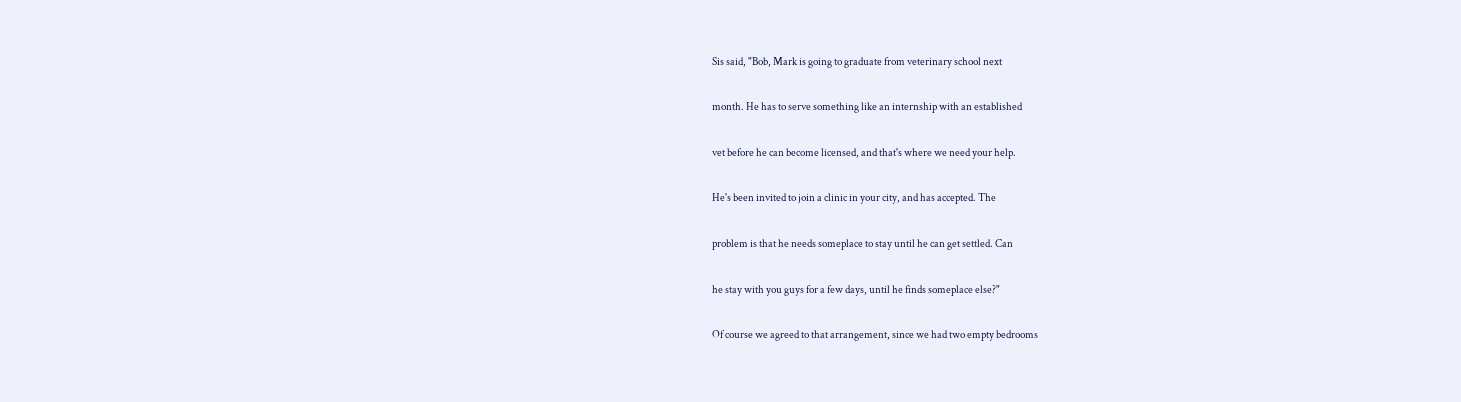Sis said, "Bob, Mark is going to graduate from veterinary school next

month. He has to serve something like an internship with an established

vet before he can become licensed, and that's where we need your help.

He's been invited to join a clinic in your city, and has accepted. The

problem is that he needs someplace to stay until he can get settled. Can

he stay with you guys for a few days, until he finds someplace else?"

Of course we agreed to that arrangement, since we had two empty bedrooms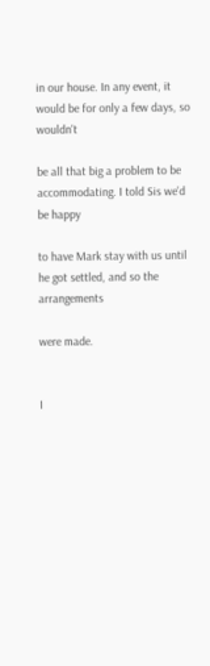in our house. In any event, it would be for only a few days, so wouldn't

be all that big a problem to be accommodating. I told Sis we'd be happy

to have Mark stay with us until he got settled, and so the arrangements

were made.


I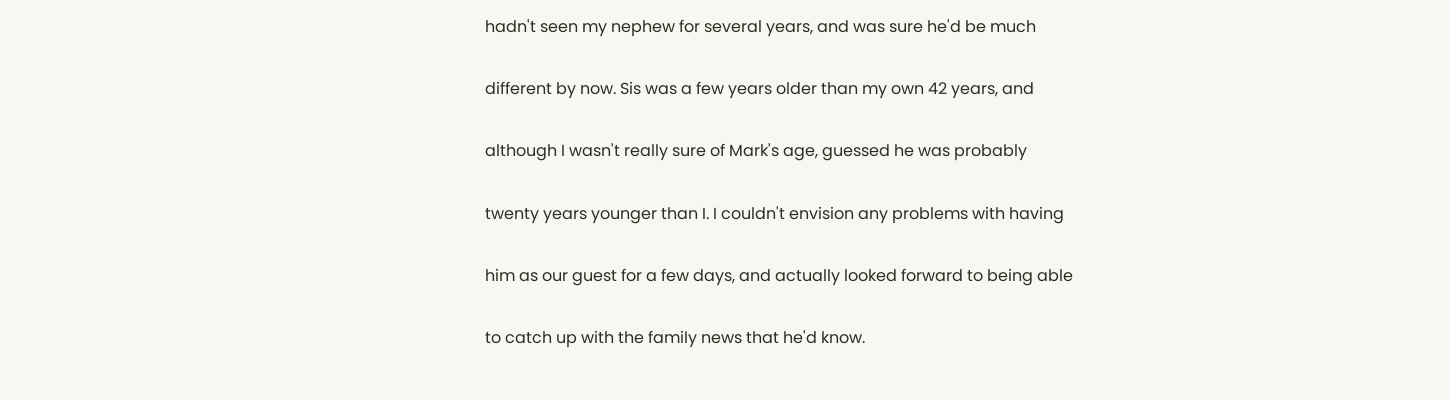hadn't seen my nephew for several years, and was sure he'd be much

different by now. Sis was a few years older than my own 42 years, and

although I wasn't really sure of Mark's age, guessed he was probably

twenty years younger than I. I couldn't envision any problems with having

him as our guest for a few days, and actually looked forward to being able

to catch up with the family news that he'd know.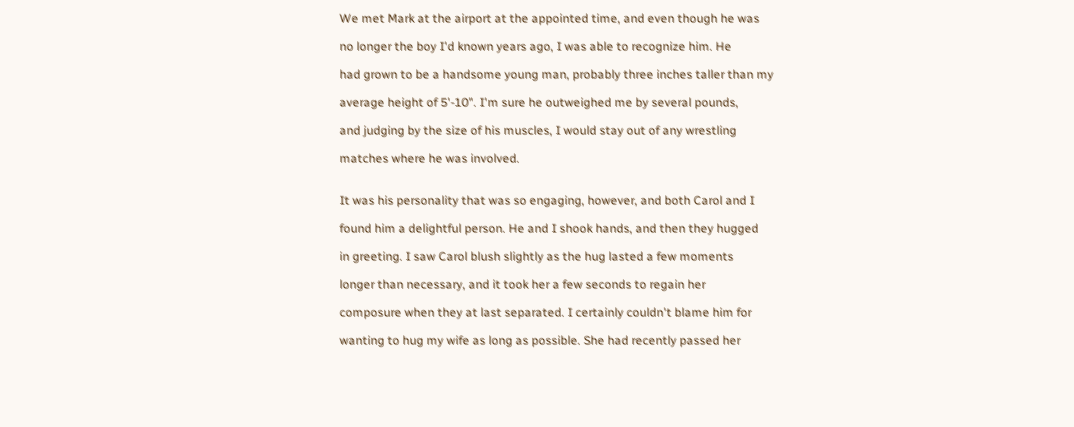We met Mark at the airport at the appointed time, and even though he was

no longer the boy I'd known years ago, I was able to recognize him. He

had grown to be a handsome young man, probably three inches taller than my

average height of 5'-10". I'm sure he outweighed me by several pounds,

and judging by the size of his muscles, I would stay out of any wrestling

matches where he was involved.


It was his personality that was so engaging, however, and both Carol and I

found him a delightful person. He and I shook hands, and then they hugged

in greeting. I saw Carol blush slightly as the hug lasted a few moments

longer than necessary, and it took her a few seconds to regain her

composure when they at last separated. I certainly couldn't blame him for

wanting to hug my wife as long as possible. She had recently passed her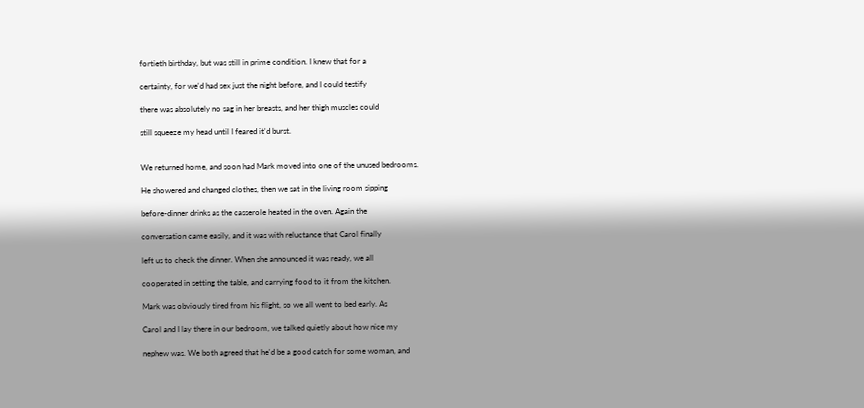fortieth birthday, but was still in prime condition. I knew that for a

certainty, for we'd had sex just the night before, and I could testify

there was absolutely no sag in her breasts, and her thigh muscles could

still squeeze my head until I feared it'd burst.


We returned home, and soon had Mark moved into one of the unused bedrooms.

He showered and changed clothes, then we sat in the living room sipping

before-dinner drinks as the casserole heated in the oven. Again the

conversation came easily, and it was with reluctance that Carol finally

left us to check the dinner. When she announced it was ready, we all

cooperated in setting the table, and carrying food to it from the kitchen.

Mark was obviously tired from his flight, so we all went to bed early. As

Carol and I lay there in our bedroom, we talked quietly about how nice my

nephew was. We both agreed that he'd be a good catch for some woman, and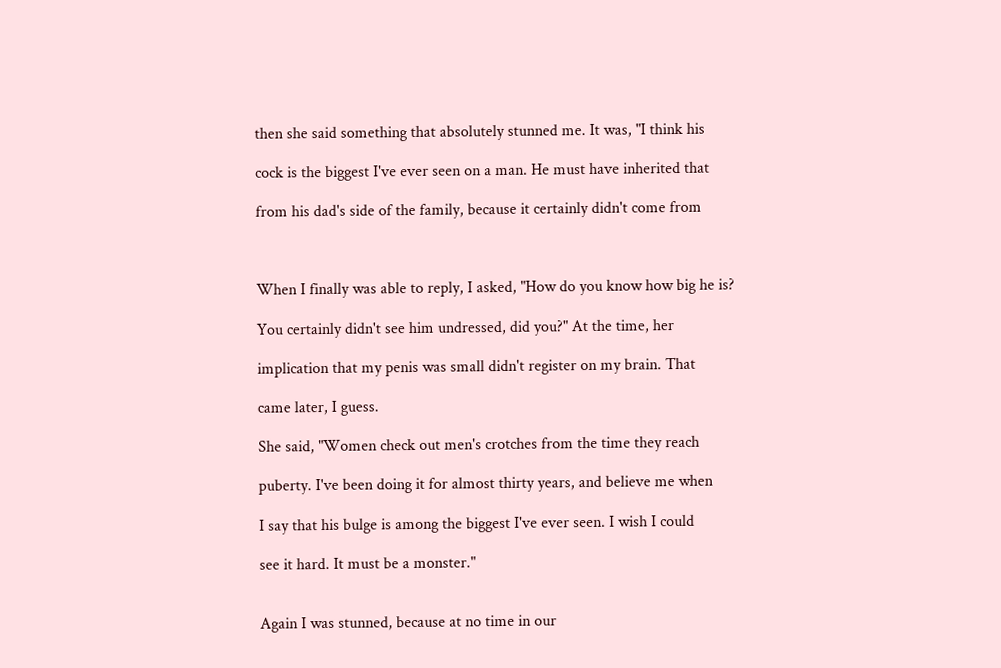then she said something that absolutely stunned me. It was, "I think his

cock is the biggest I've ever seen on a man. He must have inherited that

from his dad's side of the family, because it certainly didn't come from



When I finally was able to reply, I asked, "How do you know how big he is?

You certainly didn't see him undressed, did you?" At the time, her

implication that my penis was small didn't register on my brain. That

came later, I guess.

She said, "Women check out men's crotches from the time they reach

puberty. I've been doing it for almost thirty years, and believe me when

I say that his bulge is among the biggest I've ever seen. I wish I could

see it hard. It must be a monster."


Again I was stunned, because at no time in our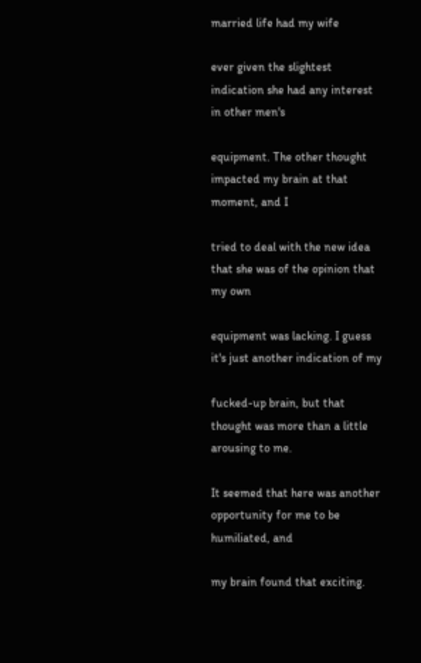married life had my wife

ever given the slightest indication she had any interest in other men's

equipment. The other thought impacted my brain at that moment, and I

tried to deal with the new idea that she was of the opinion that my own

equipment was lacking. I guess it's just another indication of my

fucked-up brain, but that thought was more than a little arousing to me.

It seemed that here was another opportunity for me to be humiliated, and

my brain found that exciting.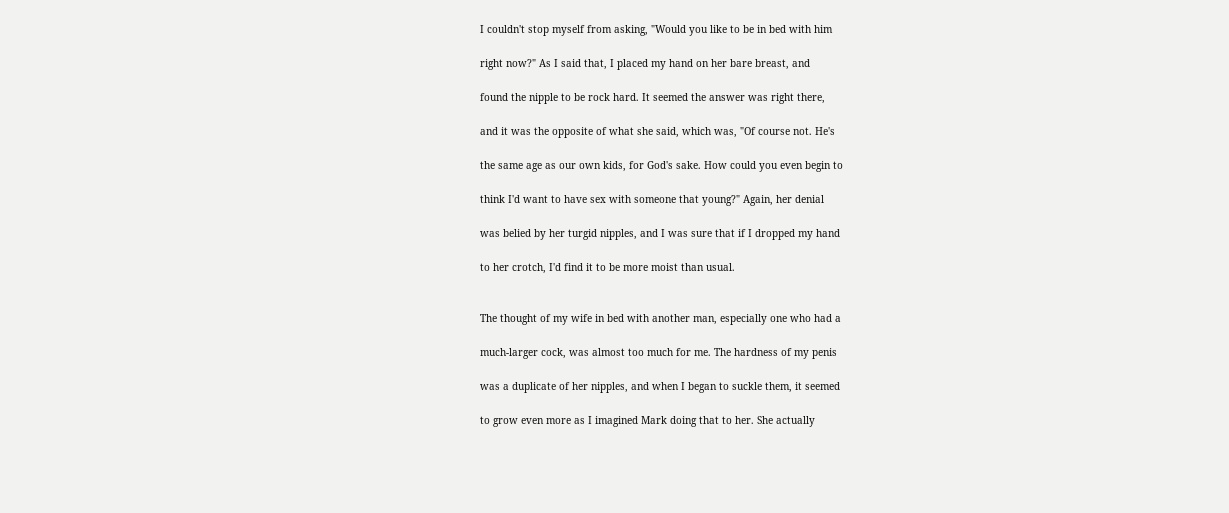I couldn't stop myself from asking, "Would you like to be in bed with him

right now?" As I said that, I placed my hand on her bare breast, and

found the nipple to be rock hard. It seemed the answer was right there,

and it was the opposite of what she said, which was, "Of course not. He's

the same age as our own kids, for God's sake. How could you even begin to

think I'd want to have sex with someone that young?" Again, her denial

was belied by her turgid nipples, and I was sure that if I dropped my hand

to her crotch, I'd find it to be more moist than usual.


The thought of my wife in bed with another man, especially one who had a

much-larger cock, was almost too much for me. The hardness of my penis

was a duplicate of her nipples, and when I began to suckle them, it seemed

to grow even more as I imagined Mark doing that to her. She actually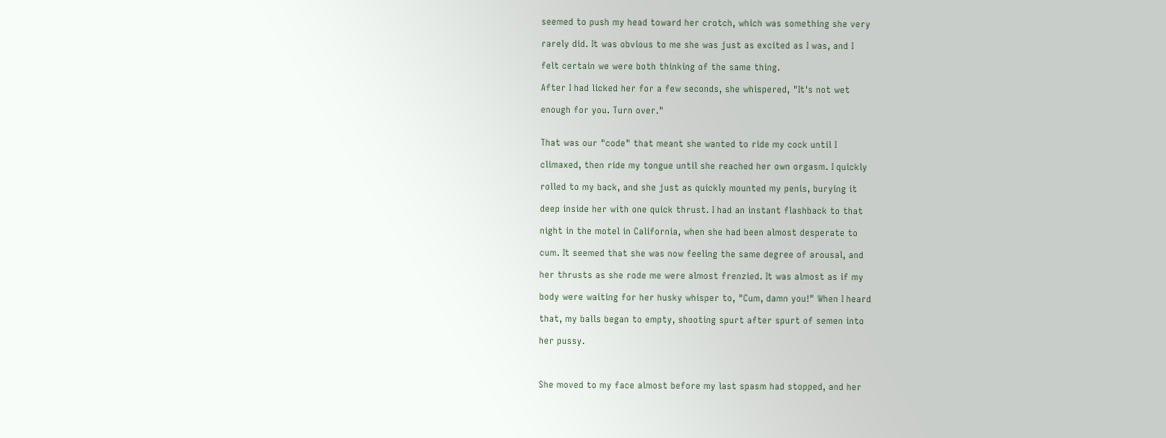seemed to push my head toward her crotch, which was something she very

rarely did. It was obvious to me she was just as excited as I was, and I

felt certain we were both thinking of the same thing.

After I had licked her for a few seconds, she whispered, "It's not wet

enough for you. Turn over."


That was our "code" that meant she wanted to ride my cock until I

climaxed, then ride my tongue until she reached her own orgasm. I quickly

rolled to my back, and she just as quickly mounted my penis, burying it

deep inside her with one quick thrust. I had an instant flashback to that

night in the motel in California, when she had been almost desperate to

cum. It seemed that she was now feeling the same degree of arousal, and

her thrusts as she rode me were almost frenzied. It was almost as if my

body were waiting for her husky whisper to, "Cum, damn you!" When I heard

that, my balls began to empty, shooting spurt after spurt of semen into

her pussy.



She moved to my face almost before my last spasm had stopped, and her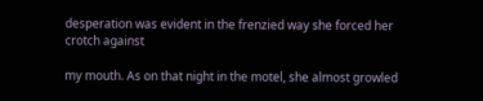desperation was evident in the frenzied way she forced her crotch against

my mouth. As on that night in the motel, she almost growled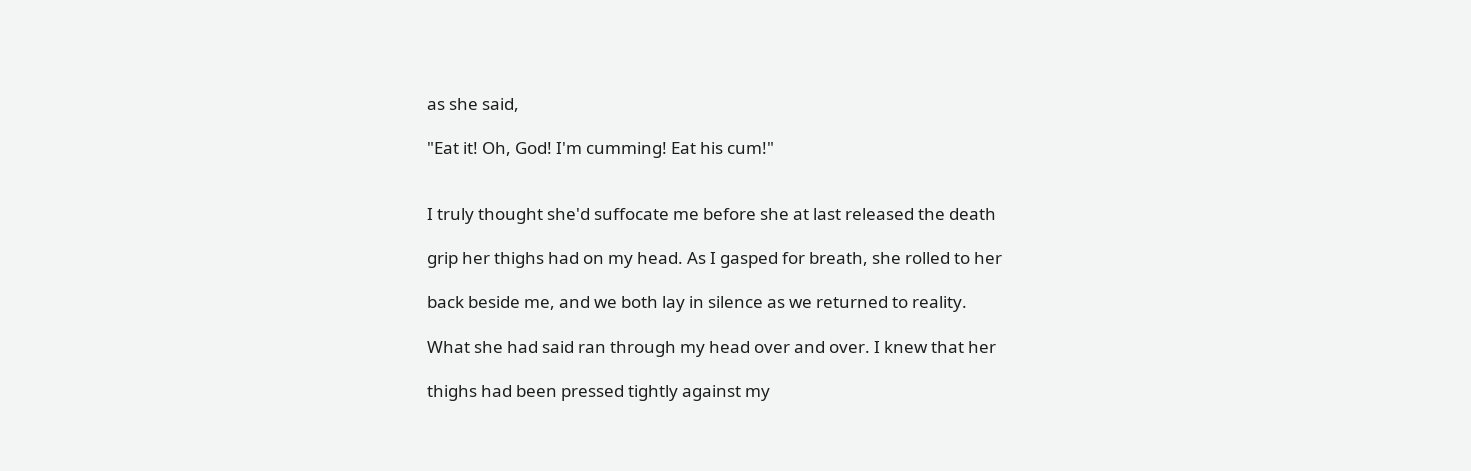as she said,

"Eat it! Oh, God! I'm cumming! Eat his cum!"


I truly thought she'd suffocate me before she at last released the death

grip her thighs had on my head. As I gasped for breath, she rolled to her

back beside me, and we both lay in silence as we returned to reality.

What she had said ran through my head over and over. I knew that her

thighs had been pressed tightly against my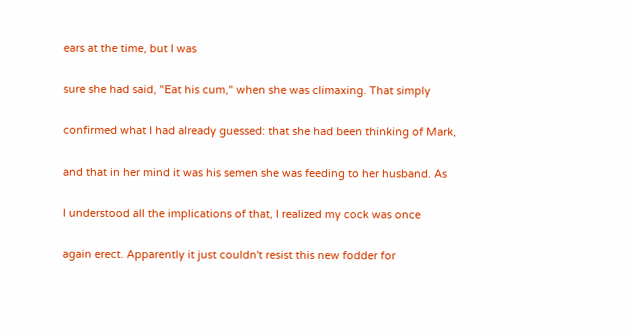ears at the time, but I was

sure she had said, "Eat his cum," when she was climaxing. That simply

confirmed what I had already guessed: that she had been thinking of Mark,

and that in her mind it was his semen she was feeding to her husband. As

I understood all the implications of that, I realized my cock was once

again erect. Apparently it just couldn't resist this new fodder for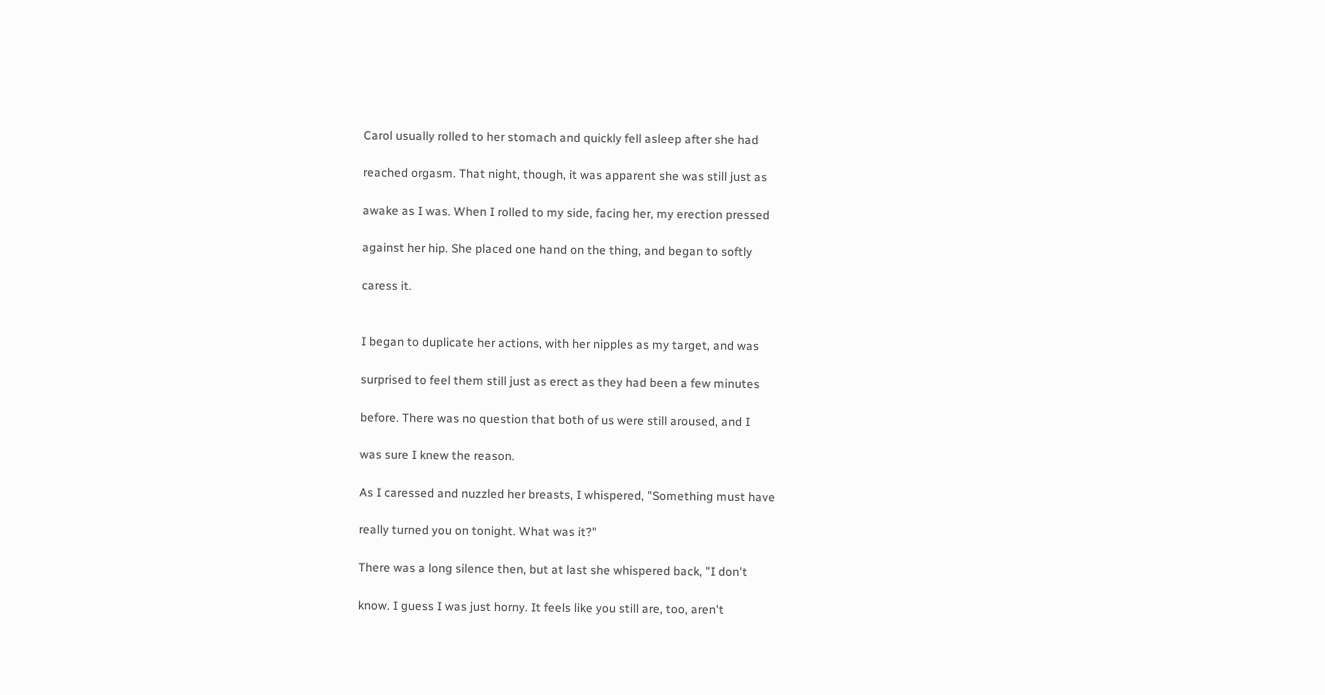Carol usually rolled to her stomach and quickly fell asleep after she had

reached orgasm. That night, though, it was apparent she was still just as

awake as I was. When I rolled to my side, facing her, my erection pressed

against her hip. She placed one hand on the thing, and began to softly

caress it.


I began to duplicate her actions, with her nipples as my target, and was

surprised to feel them still just as erect as they had been a few minutes

before. There was no question that both of us were still aroused, and I

was sure I knew the reason.

As I caressed and nuzzled her breasts, I whispered, "Something must have

really turned you on tonight. What was it?"

There was a long silence then, but at last she whispered back, "I don't

know. I guess I was just horny. It feels like you still are, too, aren't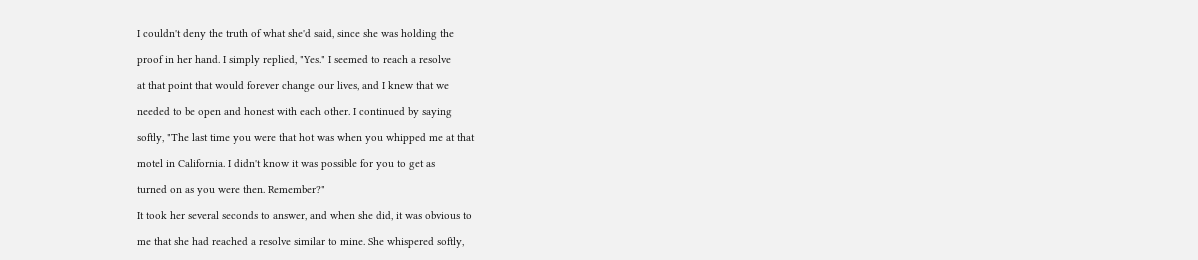I couldn't deny the truth of what she'd said, since she was holding the

proof in her hand. I simply replied, "Yes." I seemed to reach a resolve

at that point that would forever change our lives, and I knew that we

needed to be open and honest with each other. I continued by saying

softly, "The last time you were that hot was when you whipped me at that

motel in California. I didn't know it was possible for you to get as

turned on as you were then. Remember?"

It took her several seconds to answer, and when she did, it was obvious to

me that she had reached a resolve similar to mine. She whispered softly,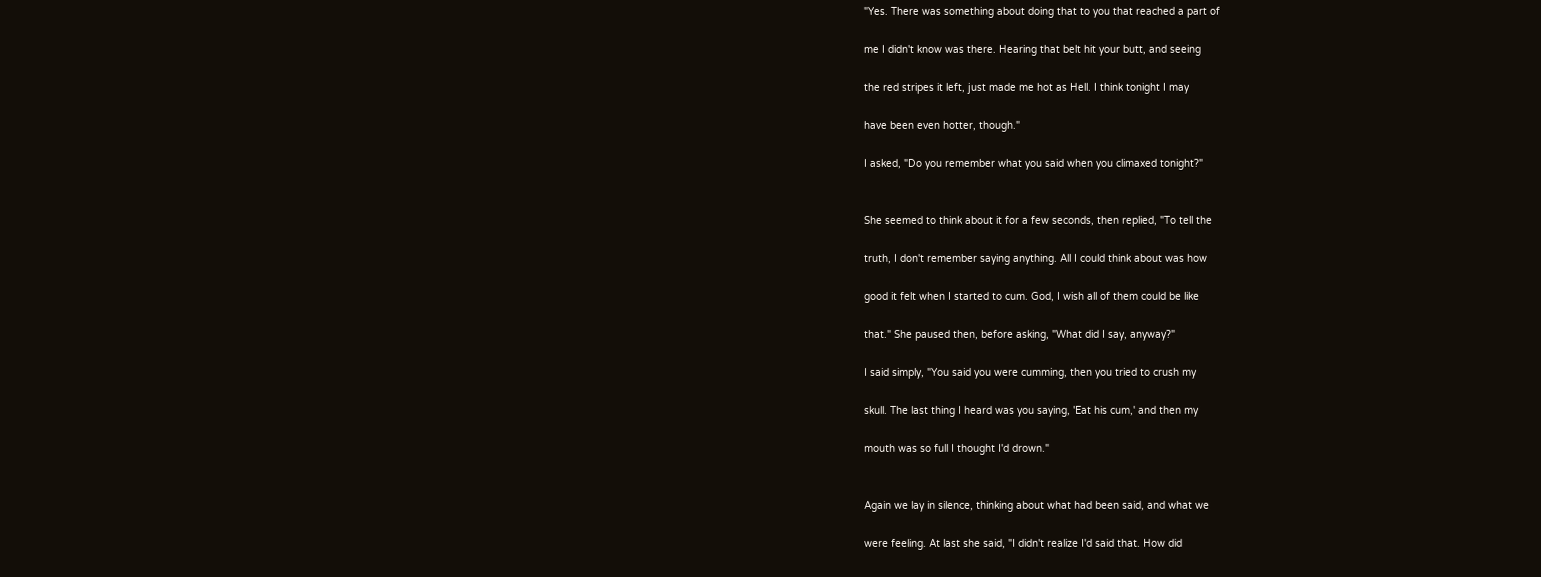"Yes. There was something about doing that to you that reached a part of

me I didn't know was there. Hearing that belt hit your butt, and seeing

the red stripes it left, just made me hot as Hell. I think tonight I may

have been even hotter, though."

I asked, "Do you remember what you said when you climaxed tonight?"


She seemed to think about it for a few seconds, then replied, "To tell the

truth, I don't remember saying anything. All I could think about was how

good it felt when I started to cum. God, I wish all of them could be like

that." She paused then, before asking, "What did I say, anyway?"

I said simply, "You said you were cumming, then you tried to crush my

skull. The last thing I heard was you saying, 'Eat his cum,' and then my

mouth was so full I thought I'd drown."


Again we lay in silence, thinking about what had been said, and what we

were feeling. At last she said, "I didn't realize I'd said that. How did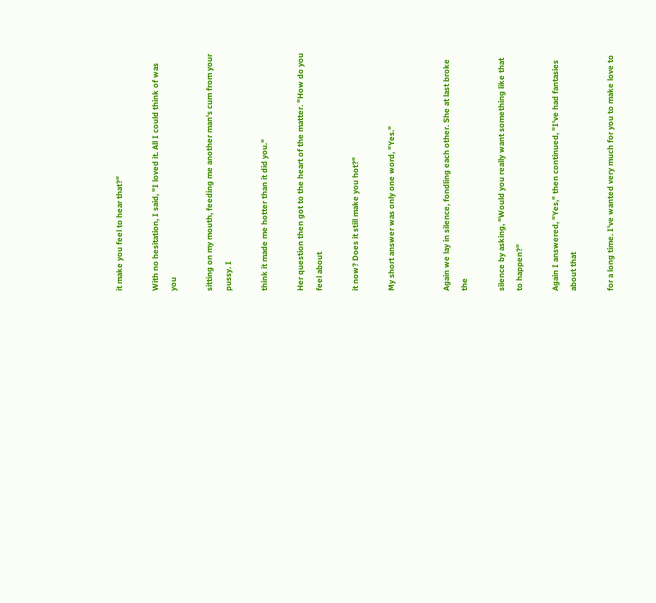it make you feel to hear that?"

With no hesitation, I said, "I loved it. All I could think of was you

sitting on my mouth, feeding me another man's cum from your pussy. I

think it made me hotter than it did you."

Her question then got to the heart of the matter. "How do you feel about

it now? Does it still make you hot?"

My short answer was only one word, "Yes."


Again we lay in silence, fondling each other. She at last broke the

silence by asking, "Would you really want something like that to happen?"

Again I answered, "Yes," then continued, "I've had fantasies about that

for a long time. I've wanted very much for you to make love to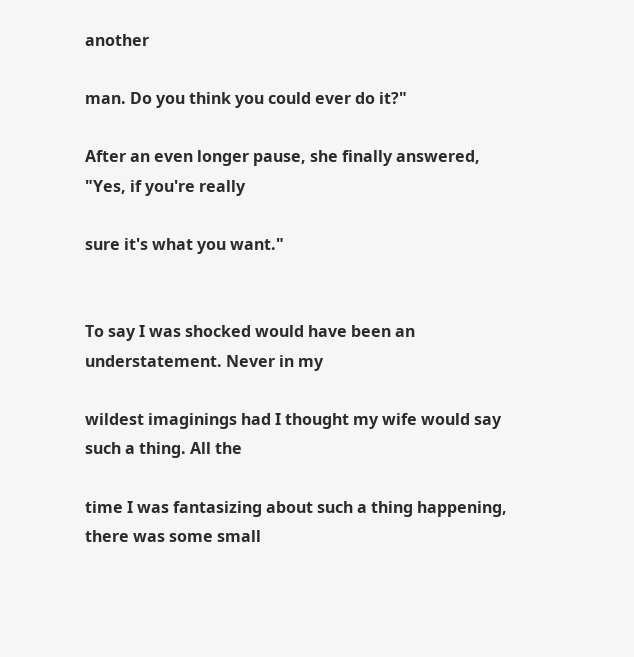another

man. Do you think you could ever do it?"

After an even longer pause, she finally answered, "Yes, if you're really

sure it's what you want."


To say I was shocked would have been an understatement. Never in my

wildest imaginings had I thought my wife would say such a thing. All the

time I was fantasizing about such a thing happening, there was some small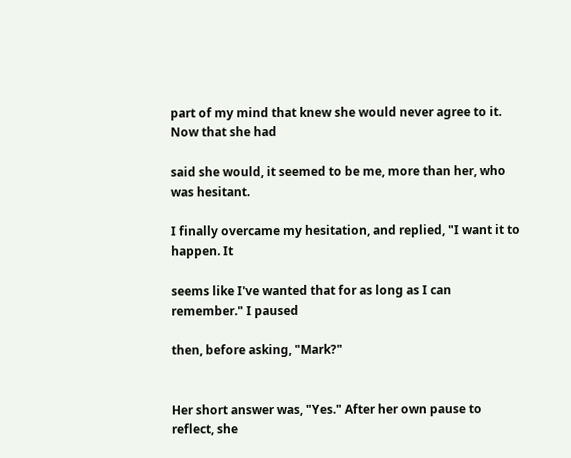part of my mind that knew she would never agree to it. Now that she had

said she would, it seemed to be me, more than her, who was hesitant.

I finally overcame my hesitation, and replied, "I want it to happen. It

seems like I've wanted that for as long as I can remember." I paused

then, before asking, "Mark?"


Her short answer was, "Yes." After her own pause to reflect, she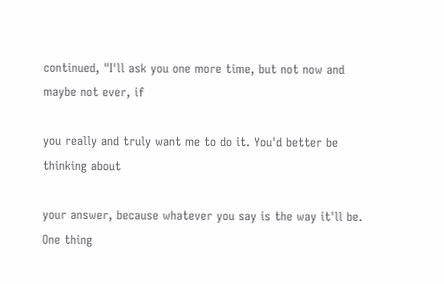continued, "I'll ask you one more time, but not now and maybe not ever, if

you really and truly want me to do it. You'd better be thinking about

your answer, because whatever you say is the way it'll be. One thing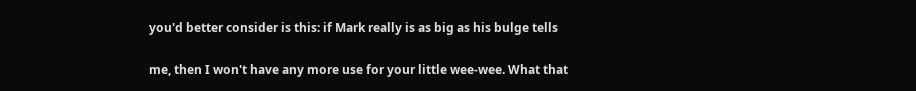you'd better consider is this: if Mark really is as big as his bulge tells

me, then I won't have any more use for your little wee-wee. What that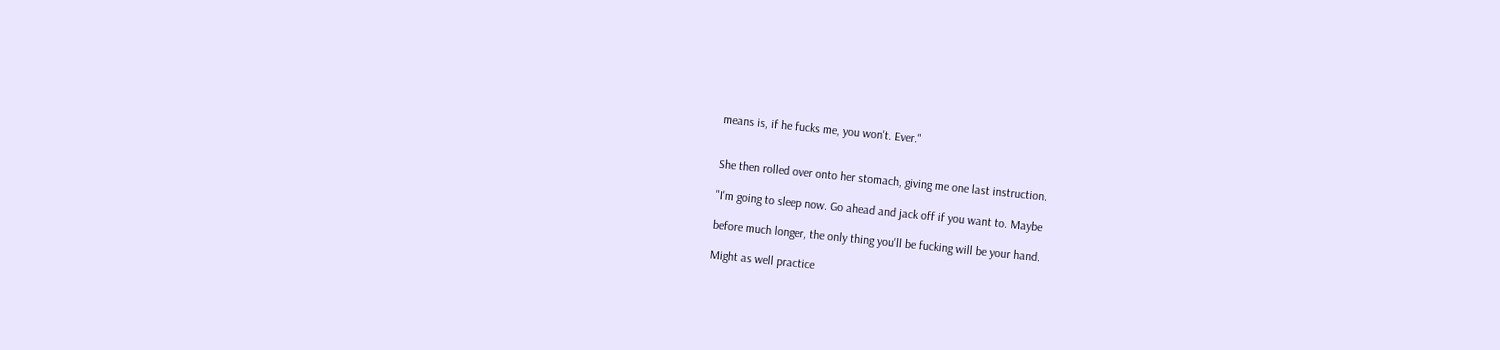means is, if he fucks me, you won't. Ever."


She then rolled over onto her stomach, giving me one last instruction.

"I'm going to sleep now. Go ahead and jack off if you want to. Maybe

before much longer, the only thing you'll be fucking will be your hand.

Might as well practice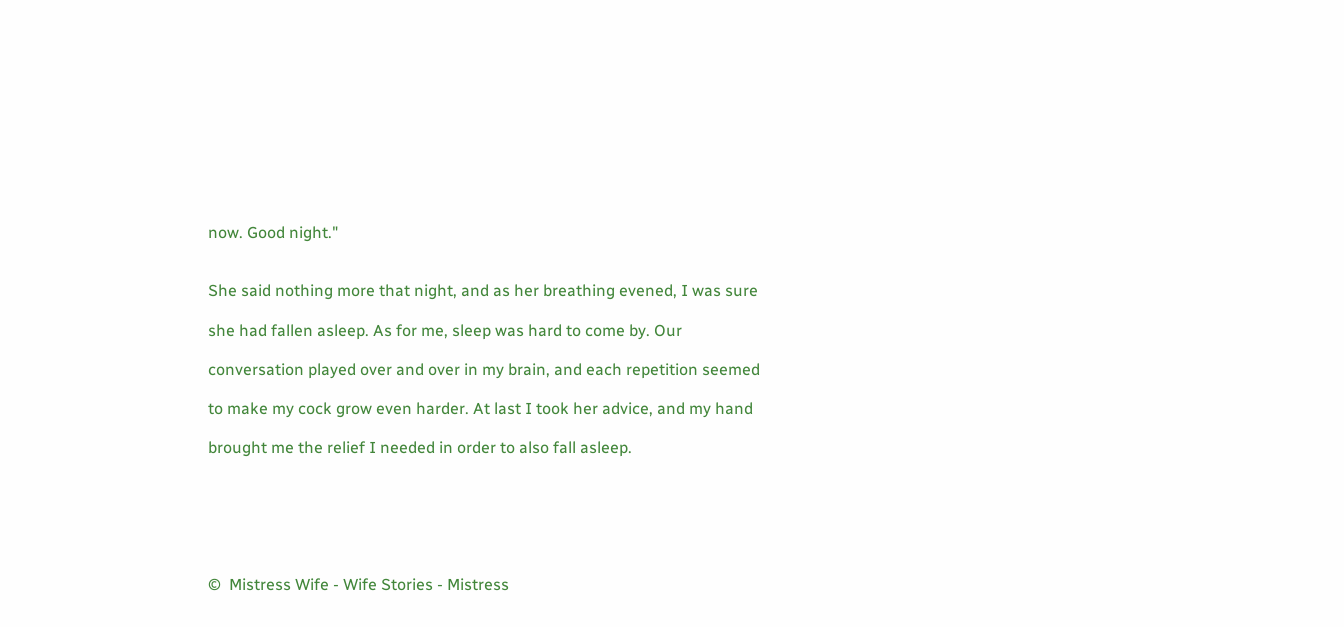now. Good night."


She said nothing more that night, and as her breathing evened, I was sure

she had fallen asleep. As for me, sleep was hard to come by. Our

conversation played over and over in my brain, and each repetition seemed

to make my cock grow even harder. At last I took her advice, and my hand

brought me the relief I needed in order to also fall asleep.






©  Mistress Wife - Wife Stories - Mistress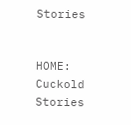Stories


HOME:  Cuckold Stories